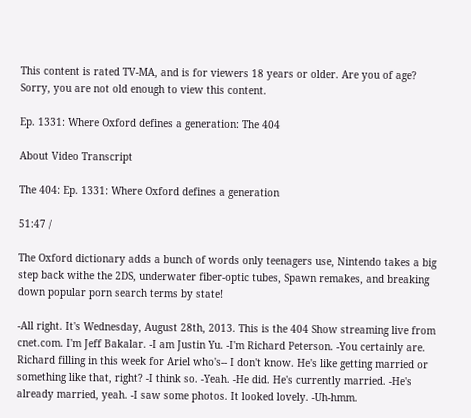This content is rated TV-MA, and is for viewers 18 years or older. Are you of age?
Sorry, you are not old enough to view this content.

Ep. 1331: Where Oxford defines a generation: The 404

About Video Transcript

The 404: Ep. 1331: Where Oxford defines a generation

51:47 /

The Oxford dictionary adds a bunch of words only teenagers use, Nintendo takes a big step back withe the 2DS, underwater fiber-optic tubes, Spawn remakes, and breaking down popular porn search terms by state!

-All right. It's Wednesday, August 28th, 2013. This is the 404 Show streaming live from cnet.com. I'm Jeff Bakalar. -I am Justin Yu. -I'm Richard Peterson. -You certainly are. Richard filling in this week for Ariel who's-- I don't know. He's like getting married or something like that, right? -I think so. -Yeah. -He did. He's currently married. -He's already married, yeah. -I saw some photos. It looked lovely. -Uh-hmm.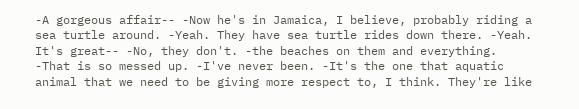-A gorgeous affair-- -Now he's in Jamaica, I believe, probably riding a sea turtle around. -Yeah. They have sea turtle rides down there. -Yeah. It's great-- -No, they don't. -the beaches on them and everything. -That is so messed up. -I've never been. -It's the one that aquatic animal that we need to be giving more respect to, I think. They're like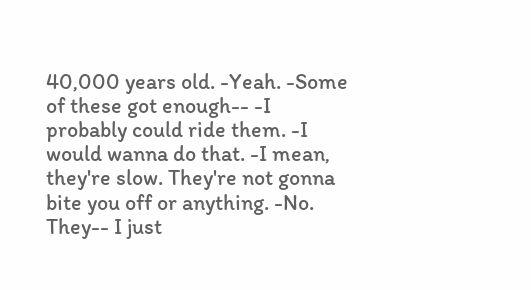40,000 years old. -Yeah. -Some of these got enough-- -I probably could ride them. -I would wanna do that. -I mean, they're slow. They're not gonna bite you off or anything. -No. They-- I just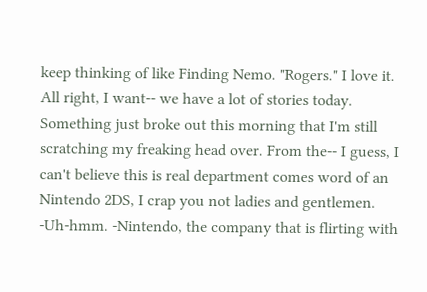keep thinking of like Finding Nemo. "Rogers." I love it. All right, I want-- we have a lot of stories today. Something just broke out this morning that I'm still scratching my freaking head over. From the-- I guess, I can't believe this is real department comes word of an Nintendo 2DS, I crap you not ladies and gentlemen. -Uh-hmm. -Nintendo, the company that is flirting with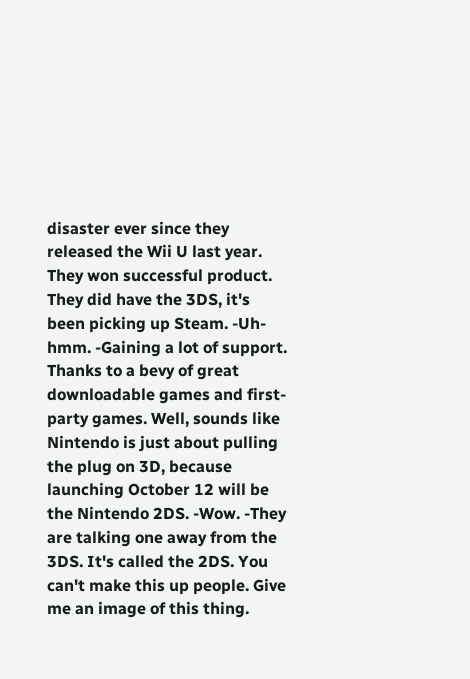disaster ever since they released the Wii U last year. They won successful product. They did have the 3DS, it's been picking up Steam. -Uh-hmm. -Gaining a lot of support. Thanks to a bevy of great downloadable games and first-party games. Well, sounds like Nintendo is just about pulling the plug on 3D, because launching October 12 will be the Nintendo 2DS. -Wow. -They are talking one away from the 3DS. It's called the 2DS. You can't make this up people. Give me an image of this thing.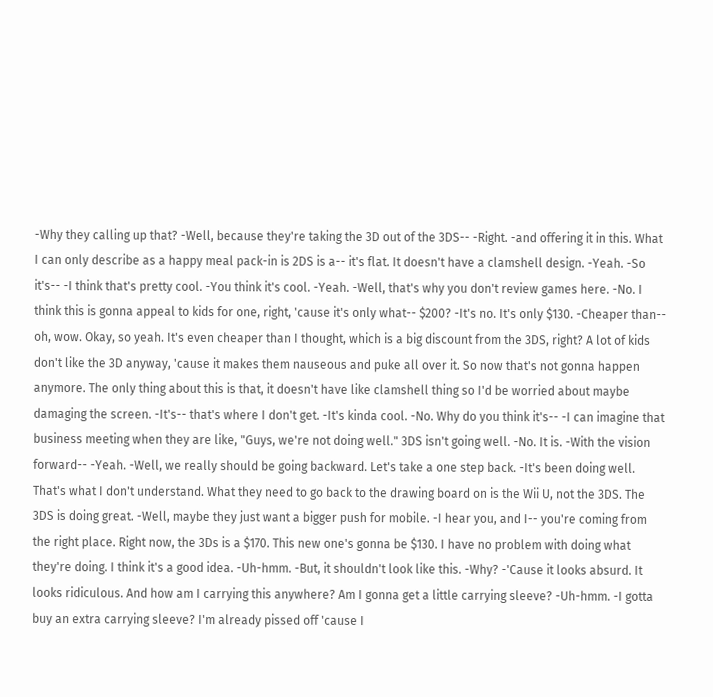-Why they calling up that? -Well, because they're taking the 3D out of the 3DS-- -Right. -and offering it in this. What I can only describe as a happy meal pack-in is 2DS is a-- it's flat. It doesn't have a clamshell design. -Yeah. -So it's-- -I think that's pretty cool. -You think it's cool. -Yeah. -Well, that's why you don't review games here. -No. I think this is gonna appeal to kids for one, right, 'cause it's only what-- $200? -It's no. It's only $130. -Cheaper than-- oh, wow. Okay, so yeah. It's even cheaper than I thought, which is a big discount from the 3DS, right? A lot of kids don't like the 3D anyway, 'cause it makes them nauseous and puke all over it. So now that's not gonna happen anymore. The only thing about this is that, it doesn't have like clamshell thing so I'd be worried about maybe damaging the screen. -It's-- that's where I don't get. -It's kinda cool. -No. Why do you think it's-- -I can imagine that business meeting when they are like, "Guys, we're not doing well." 3DS isn't going well. -No. It is. -With the vision forward-- -Yeah. -Well, we really should be going backward. Let's take a one step back. -It's been doing well. That's what I don't understand. What they need to go back to the drawing board on is the Wii U, not the 3DS. The 3DS is doing great. -Well, maybe they just want a bigger push for mobile. -I hear you, and I-- you're coming from the right place. Right now, the 3Ds is a $170. This new one's gonna be $130. I have no problem with doing what they're doing. I think it's a good idea. -Uh-hmm. -But, it shouldn't look like this. -Why? -'Cause it looks absurd. It looks ridiculous. And how am I carrying this anywhere? Am I gonna get a little carrying sleeve? -Uh-hmm. -I gotta buy an extra carrying sleeve? I'm already pissed off 'cause I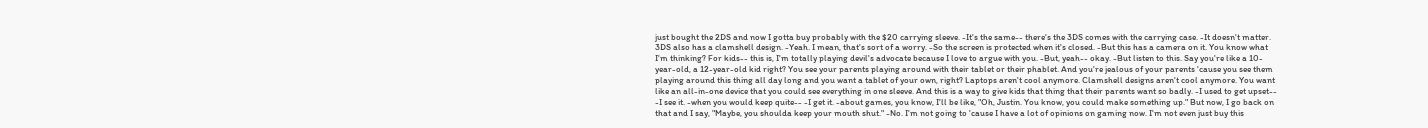just bought the 2DS and now I gotta buy probably with the $20 carrying sleeve. -It's the same-- there's the 3DS comes with the carrying case. -It doesn't matter. 3DS also has a clamshell design. -Yeah. I mean, that's sort of a worry. -So the screen is protected when it's closed. -But this has a camera on it. You know what I'm thinking? For kids-- this is, I'm totally playing devil's advocate because I love to argue with you. -But, yeah-- okay. -But listen to this. Say you're like a 10-year-old, a 12-year-old kid right? You see your parents playing around with their tablet or their phablet. And you're jealous of your parents 'cause you see them playing around this thing all day long and you want a tablet of your own, right? Laptops aren't cool anymore. Clamshell designs aren't cool anymore. You want like an all-in-one device that you could see everything in one sleeve. And this is a way to give kids that thing that their parents want so badly. -I used to get upset-- -I see it. -when you would keep quite-- -I get it. -about games, you know, I'll be like, "Oh, Justin. You know, you could make something up." But now, I go back on that and I say, "Maybe, you shoulda keep your mouth shut." -No. I'm not going to 'cause I have a lot of opinions on gaming now. I'm not even just buy this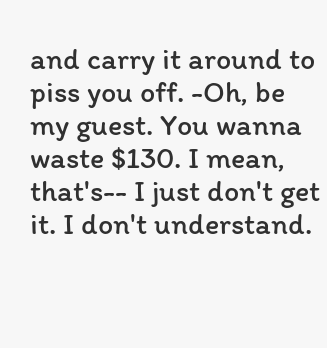and carry it around to piss you off. -Oh, be my guest. You wanna waste $130. I mean, that's-- I just don't get it. I don't understand.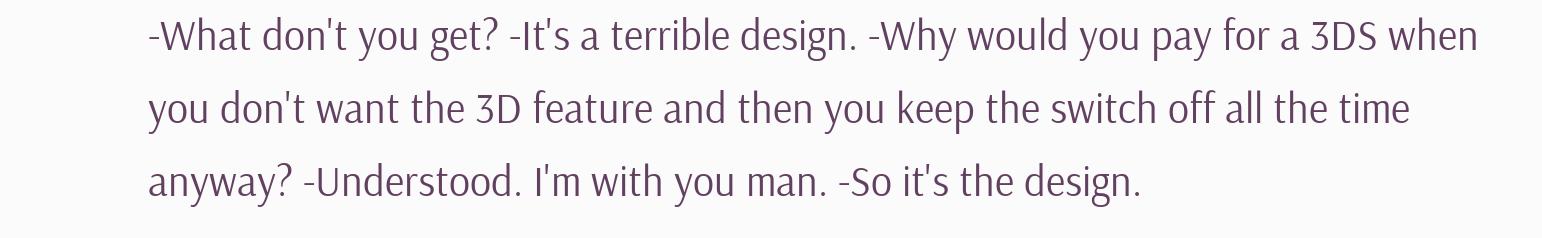-What don't you get? -It's a terrible design. -Why would you pay for a 3DS when you don't want the 3D feature and then you keep the switch off all the time anyway? -Understood. I'm with you man. -So it's the design.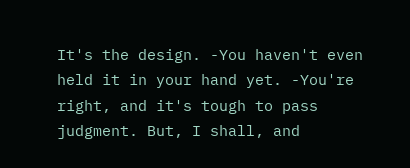It's the design. -You haven't even held it in your hand yet. -You're right, and it's tough to pass judgment. But, I shall, and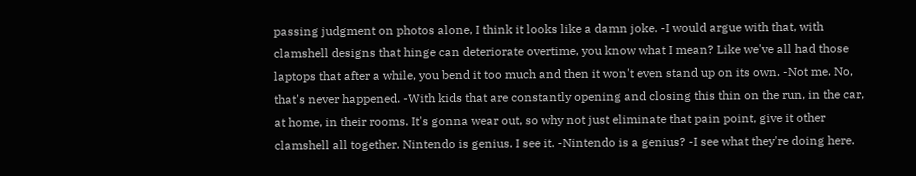passing judgment on photos alone, I think it looks like a damn joke. -I would argue with that, with clamshell designs that hinge can deteriorate overtime, you know what I mean? Like we've all had those laptops that after a while, you bend it too much and then it won't even stand up on its own. -Not me. No, that's never happened. -With kids that are constantly opening and closing this thin on the run, in the car, at home, in their rooms. It's gonna wear out, so why not just eliminate that pain point, give it other clamshell all together. Nintendo is genius. I see it. -Nintendo is a genius? -I see what they're doing here.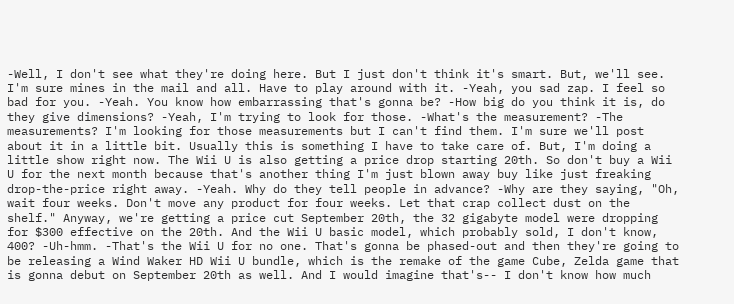-Well, I don't see what they're doing here. But I just don't think it's smart. But, we'll see. I'm sure mines in the mail and all. Have to play around with it. -Yeah, you sad zap. I feel so bad for you. -Yeah. You know how embarrassing that's gonna be? -How big do you think it is, do they give dimensions? -Yeah, I'm trying to look for those. -What's the measurement? -The measurements? I'm looking for those measurements but I can't find them. I'm sure we'll post about it in a little bit. Usually this is something I have to take care of. But, I'm doing a little show right now. The Wii U is also getting a price drop starting 20th. So don't buy a Wii U for the next month because that's another thing I'm just blown away buy like just freaking drop-the-price right away. -Yeah. Why do they tell people in advance? -Why are they saying, "Oh, wait four weeks. Don't move any product for four weeks. Let that crap collect dust on the shelf." Anyway, we're getting a price cut September 20th, the 32 gigabyte model were dropping for $300 effective on the 20th. And the Wii U basic model, which probably sold, I don't know, 400? -Uh-hmm. -That's the Wii U for no one. That's gonna be phased-out and then they're going to be releasing a Wind Waker HD Wii U bundle, which is the remake of the game Cube, Zelda game that is gonna debut on September 20th as well. And I would imagine that's-- I don't know how much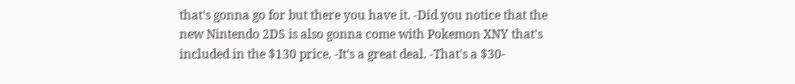that's gonna go for but there you have it. -Did you notice that the new Nintendo 2DS is also gonna come with Pokemon XNY that's included in the $130 price. -It's a great deal. -That's a $30-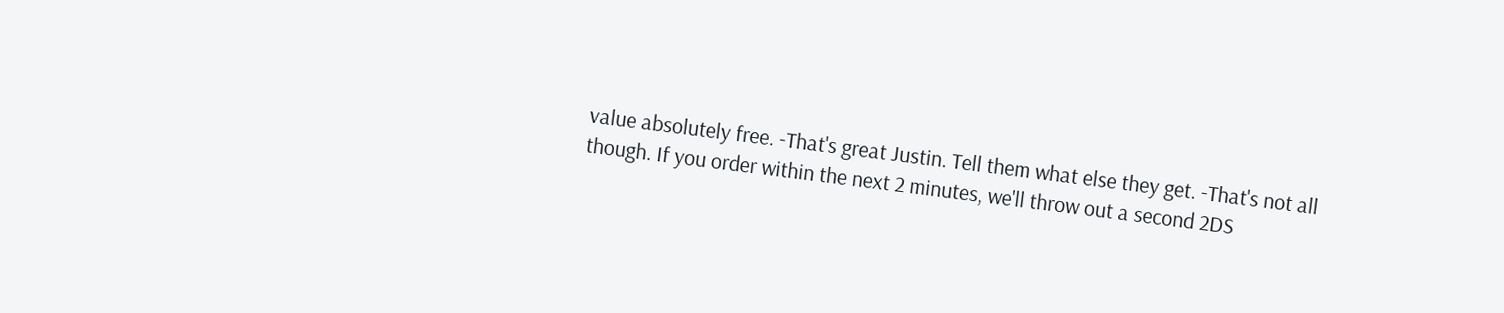value absolutely free. -That's great Justin. Tell them what else they get. -That's not all though. If you order within the next 2 minutes, we'll throw out a second 2DS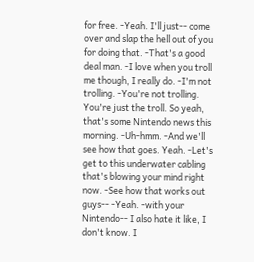for free. -Yeah. I'll just-- come over and slap the hell out of you for doing that. -That's a good deal man. -I love when you troll me though, I really do. -I'm not trolling. -You're not trolling. You're just the troll. So yeah, that's some Nintendo news this morning. -Uh-hmm. -And we'll see how that goes. Yeah. -Let's get to this underwater cabling that's blowing your mind right now. -See how that works out guys-- -Yeah. -with your Nintendo-- I also hate it like, I don't know. I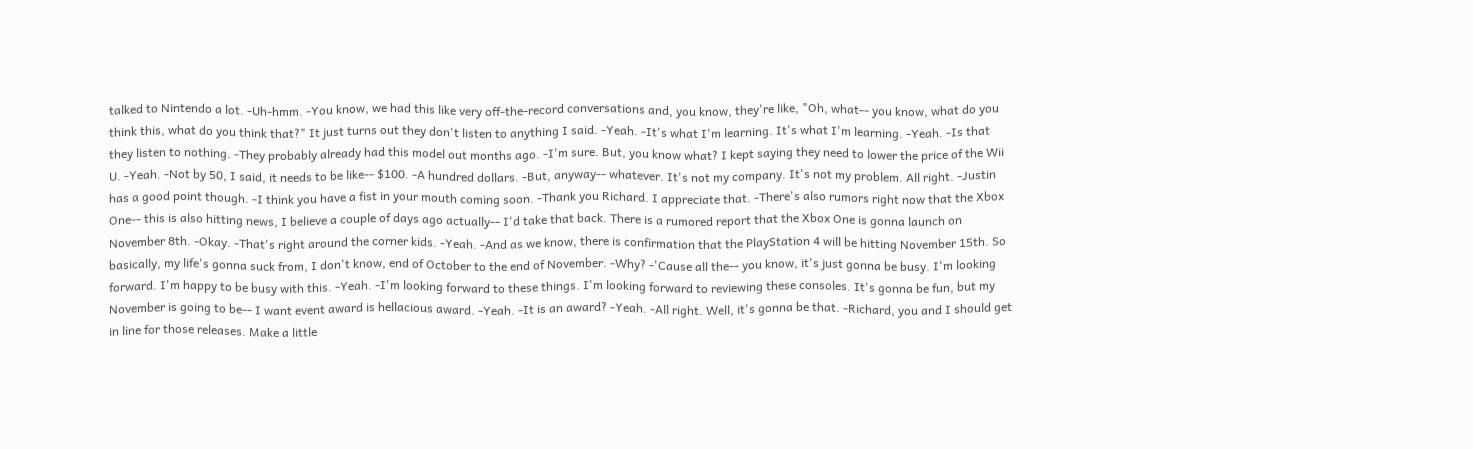talked to Nintendo a lot. -Uh-hmm. -You know, we had this like very off-the-record conversations and, you know, they're like, "Oh, what-- you know, what do you think this, what do you think that?" It just turns out they don't listen to anything I said. -Yeah. -It's what I'm learning. It's what I'm learning. -Yeah. -Is that they listen to nothing. -They probably already had this model out months ago. -I'm sure. But, you know what? I kept saying they need to lower the price of the Wii U. -Yeah. -Not by 50, I said, it needs to be like-- $100. -A hundred dollars. -But, anyway-- whatever. It's not my company. It's not my problem. All right. -Justin has a good point though. -I think you have a fist in your mouth coming soon. -Thank you Richard. I appreciate that. -There's also rumors right now that the Xbox One-- this is also hitting news, I believe a couple of days ago actually-- I'd take that back. There is a rumored report that the Xbox One is gonna launch on November 8th. -Okay. -That's right around the corner kids. -Yeah. -And as we know, there is confirmation that the PlayStation 4 will be hitting November 15th. So basically, my life's gonna suck from, I don't know, end of October to the end of November. -Why? -'Cause all the-- you know, it's just gonna be busy. I'm looking forward. I'm happy to be busy with this. -Yeah. -I'm looking forward to these things. I'm looking forward to reviewing these consoles. It's gonna be fun, but my November is going to be-- I want event award is hellacious award. -Yeah. -It is an award? -Yeah. -All right. Well, it's gonna be that. -Richard, you and I should get in line for those releases. Make a little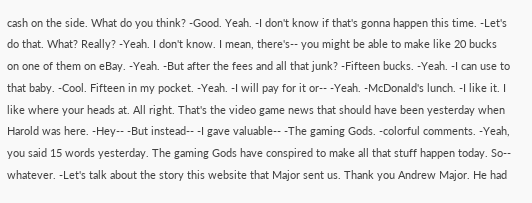cash on the side. What do you think? -Good. Yeah. -I don't know if that's gonna happen this time. -Let's do that. What? Really? -Yeah. I don't know. I mean, there's-- you might be able to make like 20 bucks on one of them on eBay. -Yeah. -But after the fees and all that junk? -Fifteen bucks. -Yeah. -I can use to that baby. -Cool. Fifteen in my pocket. -Yeah. -I will pay for it or-- -Yeah. -McDonald's lunch. -I like it. I like where your heads at. All right. That's the video game news that should have been yesterday when Harold was here. -Hey-- -But instead-- -I gave valuable-- -The gaming Gods. -colorful comments. -Yeah, you said 15 words yesterday. The gaming Gods have conspired to make all that stuff happen today. So-- whatever. -Let's talk about the story this website that Major sent us. Thank you Andrew Major. He had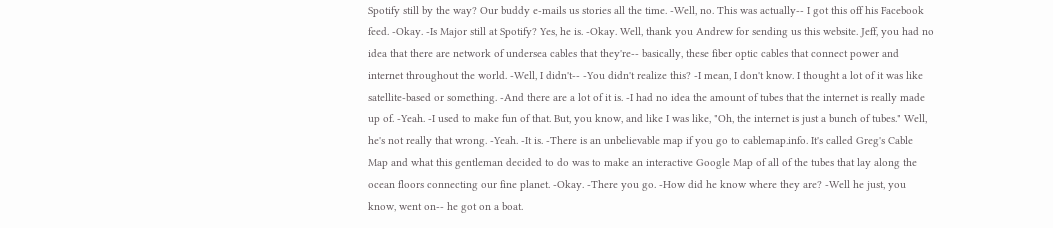Spotify still by the way? Our buddy e-mails us stories all the time. -Well, no. This was actually-- I got this off his Facebook feed. -Okay. -Is Major still at Spotify? Yes, he is. -Okay. Well, thank you Andrew for sending us this website. Jeff, you had no idea that there are network of undersea cables that they're-- basically, these fiber optic cables that connect power and internet throughout the world. -Well, I didn't-- -You didn't realize this? -I mean, I don't know. I thought a lot of it was like satellite-based or something. -And there are a lot of it is. -I had no idea the amount of tubes that the internet is really made up of. -Yeah. -I used to make fun of that. But, you know, and like I was like, "Oh, the internet is just a bunch of tubes." Well, he's not really that wrong. -Yeah. -It is. -There is an unbelievable map if you go to cablemap.info. It's called Greg's Cable Map and what this gentleman decided to do was to make an interactive Google Map of all of the tubes that lay along the ocean floors connecting our fine planet. -Okay. -There you go. -How did he know where they are? -Well he just, you know, went on-- he got on a boat.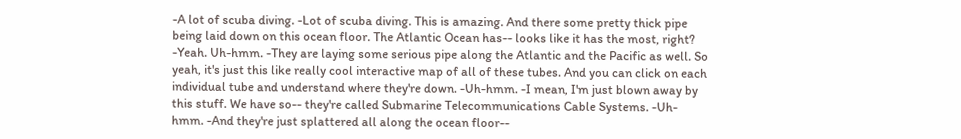-A lot of scuba diving. -Lot of scuba diving. This is amazing. And there some pretty thick pipe being laid down on this ocean floor. The Atlantic Ocean has-- looks like it has the most, right? -Yeah. Uh-hmm. -They are laying some serious pipe along the Atlantic and the Pacific as well. So yeah, it's just this like really cool interactive map of all of these tubes. And you can click on each individual tube and understand where they're down. -Uh-hmm. -I mean, I'm just blown away by this stuff. We have so-- they're called Submarine Telecommunications Cable Systems. -Uh-hmm. -And they're just splattered all along the ocean floor--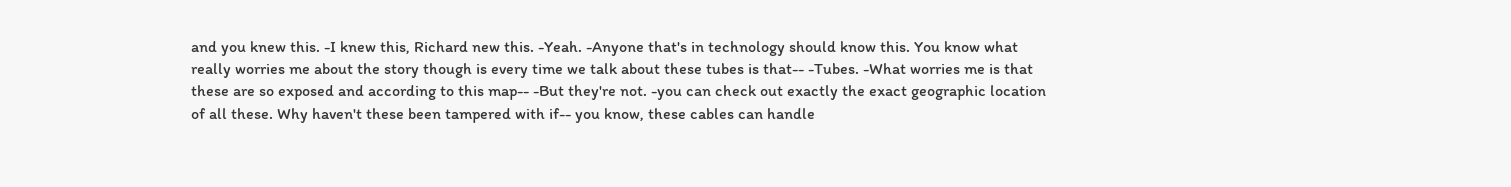and you knew this. -I knew this, Richard new this. -Yeah. -Anyone that's in technology should know this. You know what really worries me about the story though is every time we talk about these tubes is that-- -Tubes. -What worries me is that these are so exposed and according to this map-- -But they're not. -you can check out exactly the exact geographic location of all these. Why haven't these been tampered with if-- you know, these cables can handle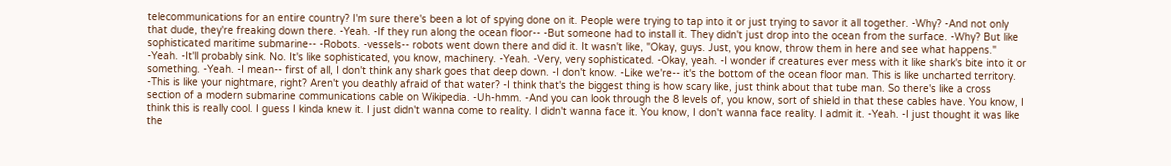telecommunications for an entire country? I'm sure there's been a lot of spying done on it. People were trying to tap into it or just trying to savor it all together. -Why? -And not only that dude, they're freaking down there. -Yeah. -If they run along the ocean floor-- -But someone had to install it. They didn't just drop into the ocean from the surface. -Why? But like sophisticated maritime submarine-- -Robots. -vessels-- robots went down there and did it. It wasn't like, "Okay, guys. Just, you know, throw them in here and see what happens." -Yeah. -It'll probably sink. No. It's like sophisticated, you know, machinery. -Yeah. -Very, very sophisticated. -Okay, yeah. -I wonder if creatures ever mess with it like shark's bite into it or something. -Yeah. -I mean-- first of all, I don't think any shark goes that deep down. -I don't know. -Like we're-- it's the bottom of the ocean floor man. This is like uncharted territory. -This is like your nightmare, right? Aren't you deathly afraid of that water? -I think that's the biggest thing is how scary like, just think about that tube man. So there's like a cross section of a modern submarine communications cable on Wikipedia. -Uh-hmm. -And you can look through the 8 levels of, you know, sort of shield in that these cables have. You know, I think this is really cool. I guess I kinda knew it. I just didn't wanna come to reality. I didn't wanna face it. You know, I don't wanna face reality. I admit it. -Yeah. -I just thought it was like the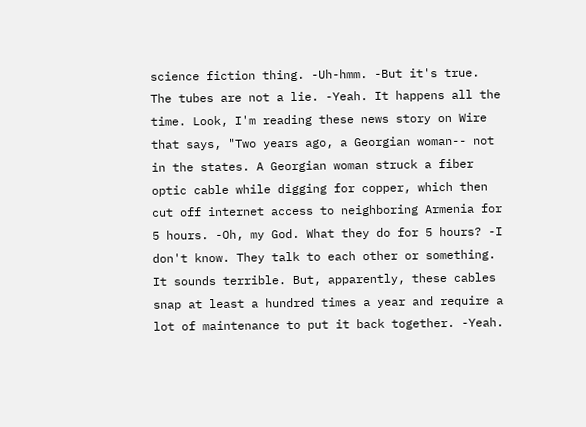science fiction thing. -Uh-hmm. -But it's true. The tubes are not a lie. -Yeah. It happens all the time. Look, I'm reading these news story on Wire that says, "Two years ago, a Georgian woman-- not in the states. A Georgian woman struck a fiber optic cable while digging for copper, which then cut off internet access to neighboring Armenia for 5 hours. -Oh, my God. What they do for 5 hours? -I don't know. They talk to each other or something. It sounds terrible. But, apparently, these cables snap at least a hundred times a year and require a lot of maintenance to put it back together. -Yeah.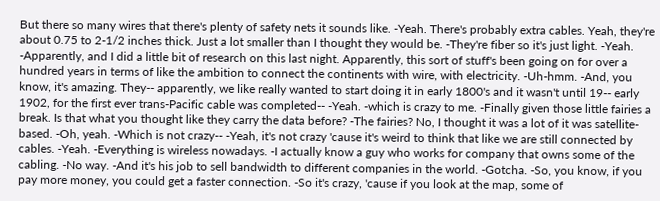But there so many wires that there's plenty of safety nets it sounds like. -Yeah. There's probably extra cables. Yeah, they're about 0.75 to 2-1/2 inches thick. Just a lot smaller than I thought they would be. -They're fiber so it's just light. -Yeah. -Apparently, and I did a little bit of research on this last night. Apparently, this sort of stuff's been going on for over a hundred years in terms of like the ambition to connect the continents with wire, with electricity. -Uh-hmm. -And, you know, it's amazing. They-- apparently, we like really wanted to start doing it in early 1800's and it wasn't until 19-- early 1902, for the first ever trans-Pacific cable was completed-- -Yeah. -which is crazy to me. -Finally given those little fairies a break. Is that what you thought like they carry the data before? -The fairies? No, I thought it was a lot of it was satellite-based. -Oh, yeah. -Which is not crazy-- -Yeah, it's not crazy 'cause it's weird to think that like we are still connected by cables. -Yeah. -Everything is wireless nowadays. -I actually know a guy who works for company that owns some of the cabling. -No way. -And it's his job to sell bandwidth to different companies in the world. -Gotcha. -So, you know, if you pay more money, you could get a faster connection. -So it's crazy, 'cause if you look at the map, some of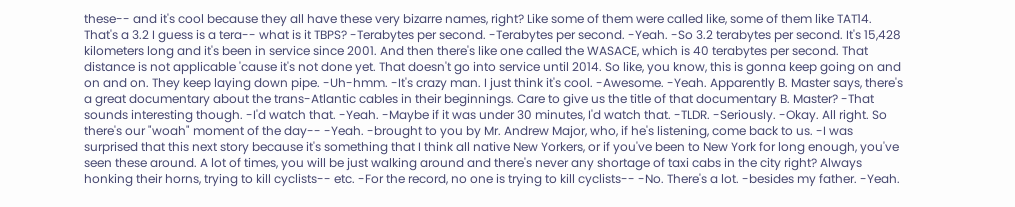these-- and it's cool because they all have these very bizarre names, right? Like some of them were called like, some of them like TAT14. That's a 3.2 I guess is a tera-- what is it TBPS? -Terabytes per second. -Terabytes per second. -Yeah. -So 3.2 terabytes per second. It's 15,428 kilometers long and it's been in service since 2001. And then there's like one called the WASACE, which is 40 terabytes per second. That distance is not applicable 'cause it's not done yet. That doesn't go into service until 2014. So like, you know, this is gonna keep going on and on and on. They keep laying down pipe. -Uh-hmm. -It's crazy man. I just think it's cool. -Awesome. -Yeah. Apparently B. Master says, there's a great documentary about the trans-Atlantic cables in their beginnings. Care to give us the title of that documentary B. Master? -That sounds interesting though. -I'd watch that. -Yeah. -Maybe if it was under 30 minutes, I'd watch that. -TLDR. -Seriously. -Okay. All right. So there's our "woah" moment of the day-- -Yeah. -brought to you by Mr. Andrew Major, who, if he's listening, come back to us. -I was surprised that this next story because it's something that I think all native New Yorkers, or if you've been to New York for long enough, you've seen these around. A lot of times, you will be just walking around and there's never any shortage of taxi cabs in the city right? Always honking their horns, trying to kill cyclists-- etc. -For the record, no one is trying to kill cyclists-- -No. There's a lot. -besides my father. -Yeah.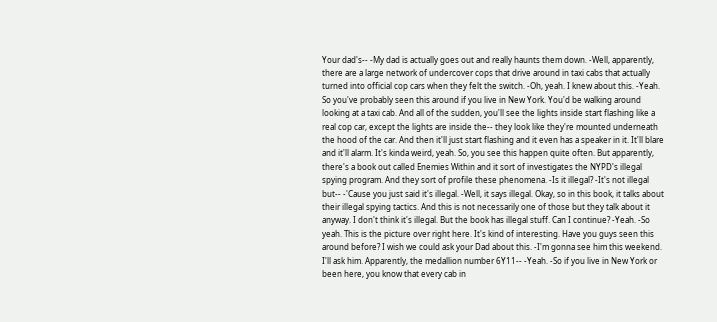Your dad's-- -My dad is actually goes out and really haunts them down. -Well, apparently, there are a large network of undercover cops that drive around in taxi cabs that actually turned into official cop cars when they felt the switch. -Oh, yeah. I knew about this. -Yeah. So you've probably seen this around if you live in New York. You'd be walking around looking at a taxi cab. And all of the sudden, you'll see the lights inside start flashing like a real cop car, except the lights are inside the-- they look like they're mounted underneath the hood of the car. And then it'll just start flashing and it even has a speaker in it. It'll blare and it'll alarm. It's kinda weird, yeah. So, you see this happen quite often. But apparently, there's a book out called Enemies Within and it sort of investigates the NYPD's illegal spying program. And they sort of profile these phenomena. -Is it illegal? -It's not illegal but-- -'Cause you just said it's illegal. -Well, it says illegal. Okay, so in this book, it talks about their illegal spying tactics. And this is not necessarily one of those but they talk about it anyway. I don't think it's illegal. But the book has illegal stuff. Can I continue? -Yeah. -So yeah. This is the picture over right here. It's kind of interesting. Have you guys seen this around before? I wish we could ask your Dad about this. -I'm gonna see him this weekend. I'll ask him. Apparently, the medallion number 6Y11-- -Yeah. -So if you live in New York or been here, you know that every cab in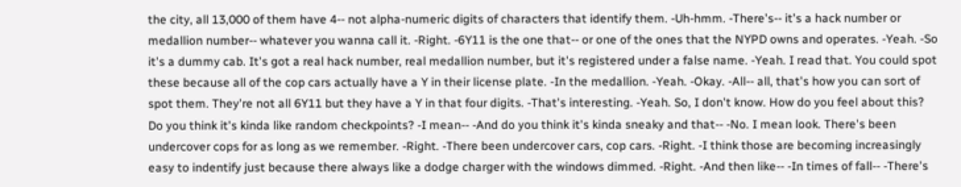the city, all 13,000 of them have 4-- not alpha-numeric digits of characters that identify them. -Uh-hmm. -There's-- it's a hack number or medallion number-- whatever you wanna call it. -Right. -6Y11 is the one that-- or one of the ones that the NYPD owns and operates. -Yeah. -So it's a dummy cab. It's got a real hack number, real medallion number, but it's registered under a false name. -Yeah. I read that. You could spot these because all of the cop cars actually have a Y in their license plate. -In the medallion. -Yeah. -Okay. -All-- all, that's how you can sort of spot them. They're not all 6Y11 but they have a Y in that four digits. -That's interesting. -Yeah. So, I don't know. How do you feel about this? Do you think it's kinda like random checkpoints? -I mean-- -And do you think it's kinda sneaky and that-- -No. I mean look. There's been undercover cops for as long as we remember. -Right. -There been undercover cars, cop cars. -Right. -I think those are becoming increasingly easy to indentify just because there always like a dodge charger with the windows dimmed. -Right. -And then like-- -In times of fall-- -There's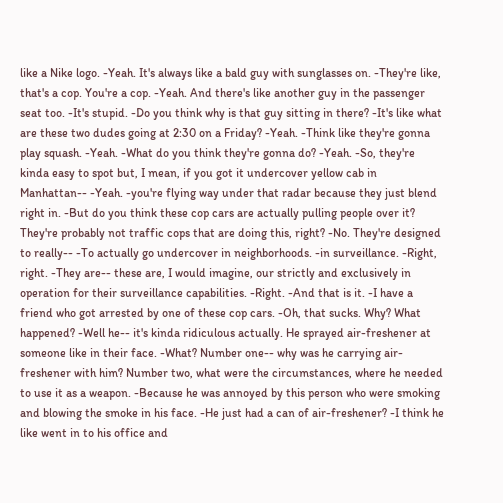like a Nike logo. -Yeah. It's always like a bald guy with sunglasses on. -They're like, that's a cop. You're a cop. -Yeah. And there's like another guy in the passenger seat too. -It's stupid. -Do you think why is that guy sitting in there? -It's like what are these two dudes going at 2:30 on a Friday? -Yeah. -Think like they're gonna play squash. -Yeah. -What do you think they're gonna do? -Yeah. -So, they're kinda easy to spot but, I mean, if you got it undercover yellow cab in Manhattan-- -Yeah. -you're flying way under that radar because they just blend right in. -But do you think these cop cars are actually pulling people over it? They're probably not traffic cops that are doing this, right? -No. They're designed to really-- -To actually go undercover in neighborhoods. -in surveillance. -Right, right. -They are-- these are, I would imagine, our strictly and exclusively in operation for their surveillance capabilities. -Right. -And that is it. -I have a friend who got arrested by one of these cop cars. -Oh, that sucks. Why? What happened? -Well he-- it's kinda ridiculous actually. He sprayed air-freshener at someone like in their face. -What? Number one-- why was he carrying air-freshener with him? Number two, what were the circumstances, where he needed to use it as a weapon. -Because he was annoyed by this person who were smoking and blowing the smoke in his face. -He just had a can of air-freshener? -I think he like went in to his office and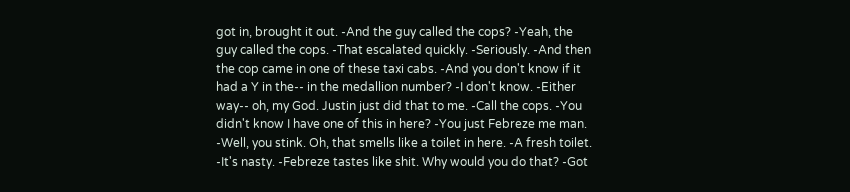got in, brought it out. -And the guy called the cops? -Yeah, the guy called the cops. -That escalated quickly. -Seriously. -And then the cop came in one of these taxi cabs. -And you don't know if it had a Y in the-- in the medallion number? -I don't know. -Either way-- oh, my God. Justin just did that to me. -Call the cops. -You didn't know I have one of this in here? -You just Febreze me man. -Well, you stink. Oh, that smells like a toilet in here. -A fresh toilet. -It's nasty. -Febreze tastes like shit. Why would you do that? -Got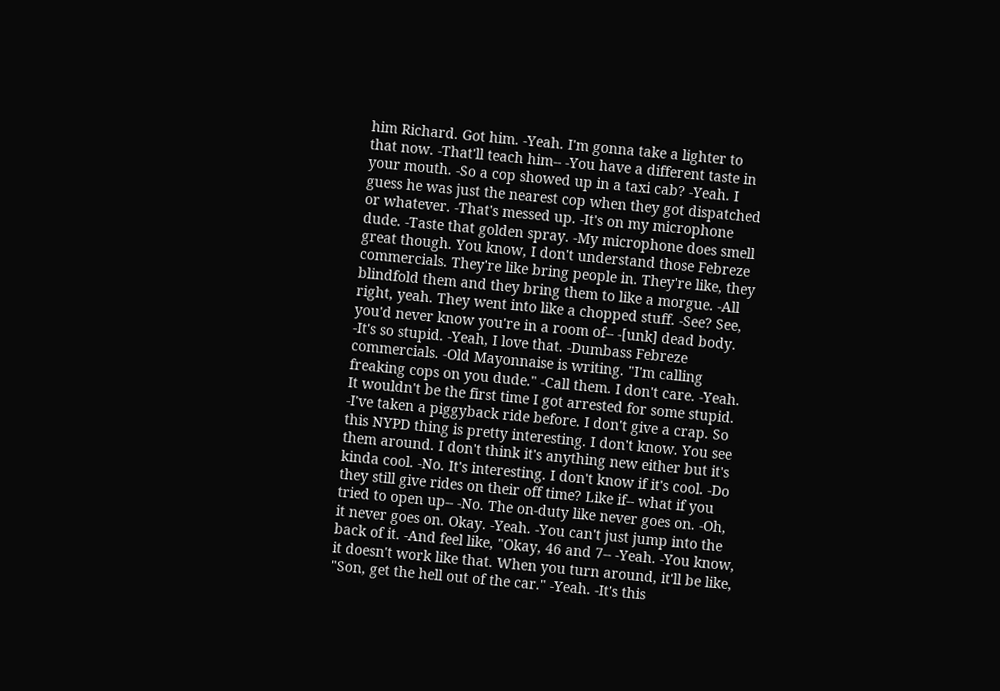him Richard. Got him. -Yeah. I'm gonna take a lighter to that now. -That'll teach him-- -You have a different taste in your mouth. -So a cop showed up in a taxi cab? -Yeah. I guess he was just the nearest cop when they got dispatched or whatever. -That's messed up. -It's on my microphone dude. -Taste that golden spray. -My microphone does smell great though. You know, I don't understand those Febreze commercials. They're like bring people in. They're like, they blindfold them and they bring them to like a morgue. -All right, yeah. They went into like a chopped stuff. -See? See, you'd never know you're in a room of-- -[unk] dead body. -It's so stupid. -Yeah, I love that. -Dumbass Febreze commercials. -Old Mayonnaise is writing. "I'm calling freaking cops on you dude." -Call them. I don't care. -Yeah. It wouldn't be the first time I got arrested for some stupid. -I've taken a piggyback ride before. I don't give a crap. So this NYPD thing is pretty interesting. I don't know. You see them around. I don't think it's anything new either but it's kinda cool. -No. It's interesting. I don't know if it's cool. -Do they still give rides on their off time? Like if-- what if you tried to open up-- -No. The on-duty like never goes on. -Oh, it never goes on. Okay. -Yeah. -You can't just jump into the back of it. -And feel like, "Okay, 46 and 7-- -Yeah. -You know, it doesn't work like that. When you turn around, it'll be like, "Son, get the hell out of the car." -Yeah. -It's this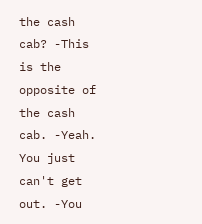the cash cab? -This is the opposite of the cash cab. -Yeah. You just can't get out. -You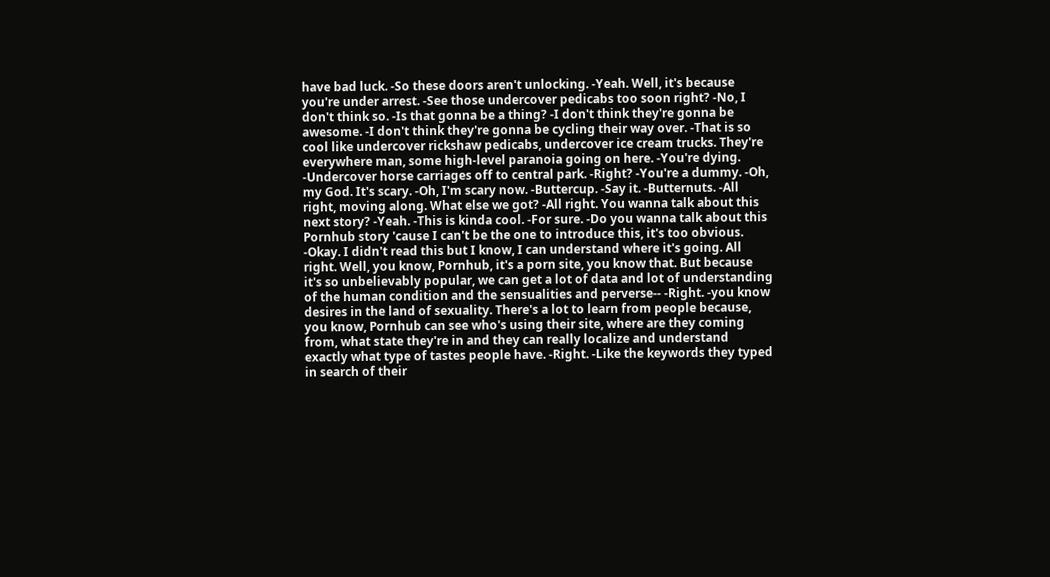have bad luck. -So these doors aren't unlocking. -Yeah. Well, it's because you're under arrest. -See those undercover pedicabs too soon right? -No, I don't think so. -Is that gonna be a thing? -I don't think they're gonna be awesome. -I don't think they're gonna be cycling their way over. -That is so cool like undercover rickshaw pedicabs, undercover ice cream trucks. They're everywhere man, some high-level paranoia going on here. -You're dying. -Undercover horse carriages off to central park. -Right? -You're a dummy. -Oh, my God. It's scary. -Oh, I'm scary now. -Buttercup. -Say it. -Butternuts. -All right, moving along. What else we got? -All right. You wanna talk about this next story? -Yeah. -This is kinda cool. -For sure. -Do you wanna talk about this Pornhub story 'cause I can't be the one to introduce this, it's too obvious. -Okay. I didn't read this but I know, I can understand where it's going. All right. Well, you know, Pornhub, it's a porn site, you know that. But because it's so unbelievably popular, we can get a lot of data and lot of understanding of the human condition and the sensualities and perverse-- -Right. -you know desires in the land of sexuality. There's a lot to learn from people because, you know, Pornhub can see who's using their site, where are they coming from, what state they're in and they can really localize and understand exactly what type of tastes people have. -Right. -Like the keywords they typed in search of their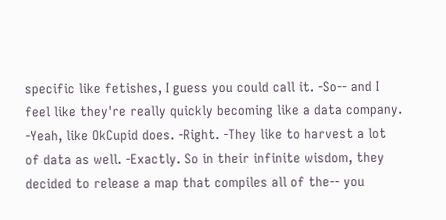specific like fetishes, I guess you could call it. -So-- and I feel like they're really quickly becoming like a data company. -Yeah, like OkCupid does. -Right. -They like to harvest a lot of data as well. -Exactly. So in their infinite wisdom, they decided to release a map that compiles all of the-- you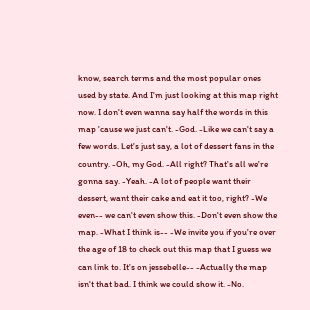know, search terms and the most popular ones used by state. And I'm just looking at this map right now. I don't even wanna say half the words in this map 'cause we just can't. -God. -Like we can't say a few words. Let's just say, a lot of dessert fans in the country. -Oh, my God. -All right? That's all we're gonna say. -Yeah. -A lot of people want their dessert, want their cake and eat it too, right? -We even-- we can't even show this. -Don't even show the map. -What I think is-- -We invite you if you're over the age of 18 to check out this map that I guess we can link to. It's on jessebelle-- -Actually the map isn't that bad. I think we could show it. -No.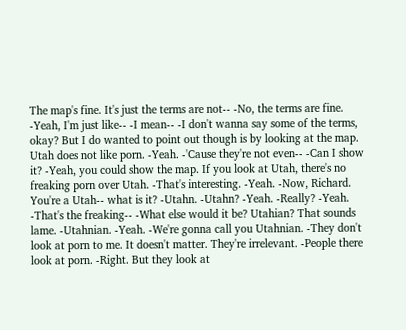The map's fine. It's just the terms are not-- -No, the terms are fine. -Yeah, I'm just like-- -I mean-- -I don't wanna say some of the terms, okay? But I do wanted to point out though is by looking at the map. Utah does not like porn. -Yeah. -'Cause they're not even-- -Can I show it? -Yeah, you could show the map. If you look at Utah, there's no freaking porn over Utah. -That's interesting. -Yeah. -Now, Richard. You're a Utah-- what is it? -Utahn. -Utahn? -Yeah. -Really? -Yeah. -That's the freaking-- -What else would it be? Utahian? That sounds lame. -Utahnian. -Yeah. -We're gonna call you Utahnian. -They don't look at porn to me. It doesn't matter. They're irrelevant. -People there look at porn. -Right. But they look at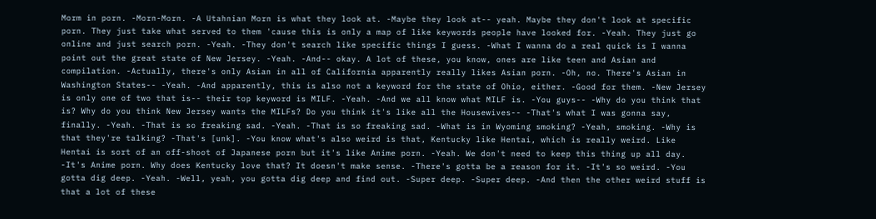Morm in porn. -Morn-Morn. -A Utahnian Morn is what they look at. -Maybe they look at-- yeah. Maybe they don't look at specific porn. They just take what served to them 'cause this is only a map of like keywords people have looked for. -Yeah. They just go online and just search porn. -Yeah. -They don't search like specific things I guess. -What I wanna do a real quick is I wanna point out the great state of New Jersey. -Yeah. -And-- okay. A lot of these, you know, ones are like teen and Asian and compilation. -Actually, there's only Asian in all of California apparently really likes Asian porn. -Oh, no. There's Asian in Washington States-- -Yeah. -And apparently, this is also not a keyword for the state of Ohio, either. -Good for them. -New Jersey is only one of two that is-- their top keyword is MILF. -Yeah. -And we all know what MILF is. -You guys-- -Why do you think that is? Why do you think New Jersey wants the MILFs? Do you think it's like all the Housewives-- -That's what I was gonna say, finally. -Yeah. -That is so freaking sad. -Yeah. -That is so freaking sad. -What is in Wyoming smoking? -Yeah, smoking. -Why is that they're talking? -That's [unk]. -You know what's also weird is that, Kentucky like Hentai, which is really weird. Like Hentai is sort of an off-shoot of Japanese porn but it's like Anime porn. -Yeah. We don't need to keep this thing up all day. -It's Anime porn. Why does Kentucky love that? It doesn't make sense. -There's gotta be a reason for it. -It's so weird. -You gotta dig deep. -Yeah. -Well, yeah, you gotta dig deep and find out. -Super deep. -Super deep. -And then the other weird stuff is that a lot of these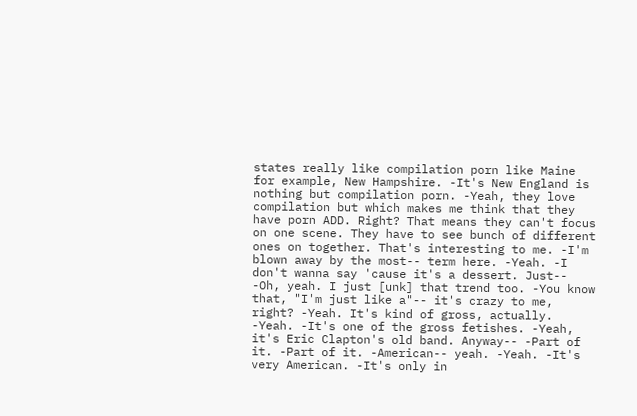states really like compilation porn like Maine for example, New Hampshire. -It's New England is nothing but compilation porn. -Yeah, they love compilation but which makes me think that they have porn ADD. Right? That means they can't focus on one scene. They have to see bunch of different ones on together. That's interesting to me. -I'm blown away by the most-- term here. -Yeah. -I don't wanna say 'cause it's a dessert. Just-- -Oh, yeah. I just [unk] that trend too. -You know that, "I'm just like a"-- it's crazy to me, right? -Yeah. It's kind of gross, actually. -Yeah. -It's one of the gross fetishes. -Yeah, it's Eric Clapton's old band. Anyway-- -Part of it. -Part of it. -American-- yeah. -Yeah. -It's very American. -It's only in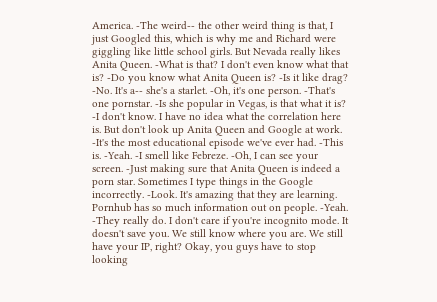America. -The weird-- the other weird thing is that, I just Googled this, which is why me and Richard were giggling like little school girls. But Nevada really likes Anita Queen. -What is that? I don't even know what that is? -Do you know what Anita Queen is? -Is it like drag? -No. It's a-- she's a starlet. -Oh, it's one person. -That's one pornstar. -Is she popular in Vegas, is that what it is? -I don't know. I have no idea what the correlation here is. But don't look up Anita Queen and Google at work. -It's the most educational episode we've ever had. -This is. -Yeah. -I smell like Febreze. -Oh, I can see your screen. -Just making sure that Anita Queen is indeed a porn star. Sometimes I type things in the Google incorrectly. -Look. It's amazing that they are learning. Pornhub has so much information out on people. -Yeah. -They really do. I don't care if you're incognito mode. It doesn't save you. We still know where you are. We still have your IP, right? Okay, you guys have to stop looking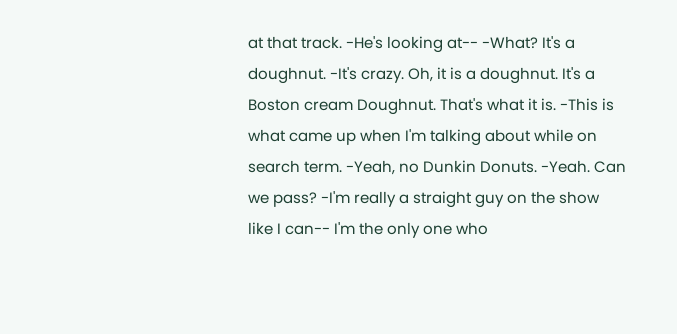at that track. -He's looking at-- -What? It's a doughnut. -It's crazy. Oh, it is a doughnut. It's a Boston cream Doughnut. That's what it is. -This is what came up when I'm talking about while on search term. -Yeah, no Dunkin Donuts. -Yeah. Can we pass? -I'm really a straight guy on the show like I can-- I'm the only one who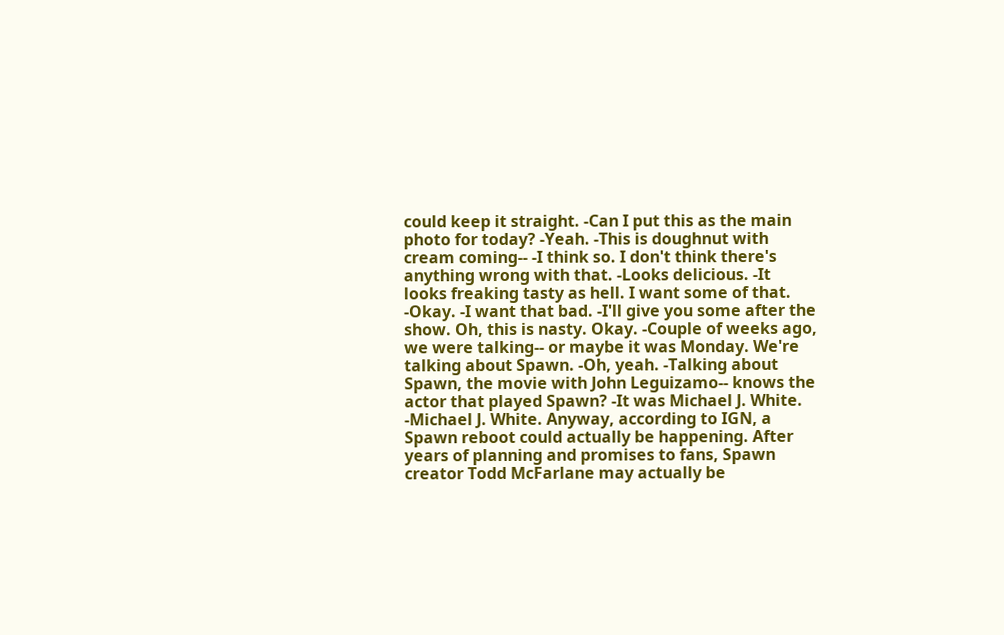could keep it straight. -Can I put this as the main photo for today? -Yeah. -This is doughnut with cream coming-- -I think so. I don't think there's anything wrong with that. -Looks delicious. -It looks freaking tasty as hell. I want some of that. -Okay. -I want that bad. -I'll give you some after the show. Oh, this is nasty. Okay. -Couple of weeks ago, we were talking-- or maybe it was Monday. We're talking about Spawn. -Oh, yeah. -Talking about Spawn, the movie with John Leguizamo-- knows the actor that played Spawn? -It was Michael J. White. -Michael J. White. Anyway, according to IGN, a Spawn reboot could actually be happening. After years of planning and promises to fans, Spawn creator Todd McFarlane may actually be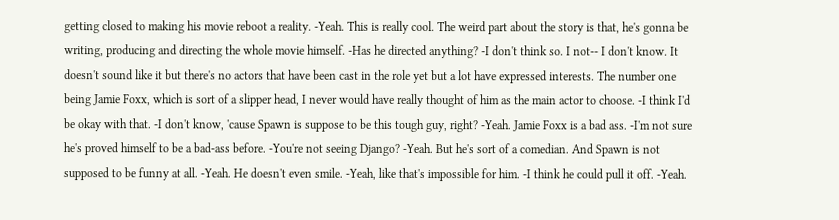getting closed to making his movie reboot a reality. -Yeah. This is really cool. The weird part about the story is that, he's gonna be writing, producing and directing the whole movie himself. -Has he directed anything? -I don't think so. I not-- I don't know. It doesn't sound like it but there's no actors that have been cast in the role yet but a lot have expressed interests. The number one being Jamie Foxx, which is sort of a slipper head, I never would have really thought of him as the main actor to choose. -I think I'd be okay with that. -I don't know, 'cause Spawn is suppose to be this tough guy, right? -Yeah. Jamie Foxx is a bad ass. -I'm not sure he's proved himself to be a bad-ass before. -You're not seeing Django? -Yeah. But he's sort of a comedian. And Spawn is not supposed to be funny at all. -Yeah. He doesn't even smile. -Yeah, like that's impossible for him. -I think he could pull it off. -Yeah.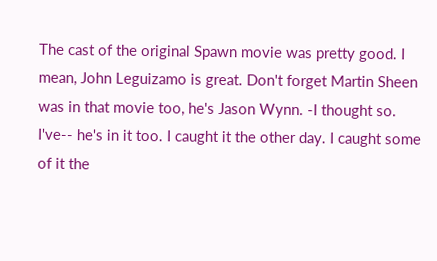The cast of the original Spawn movie was pretty good. I mean, John Leguizamo is great. Don't forget Martin Sheen was in that movie too, he's Jason Wynn. -I thought so. I've-- he's in it too. I caught it the other day. I caught some of it the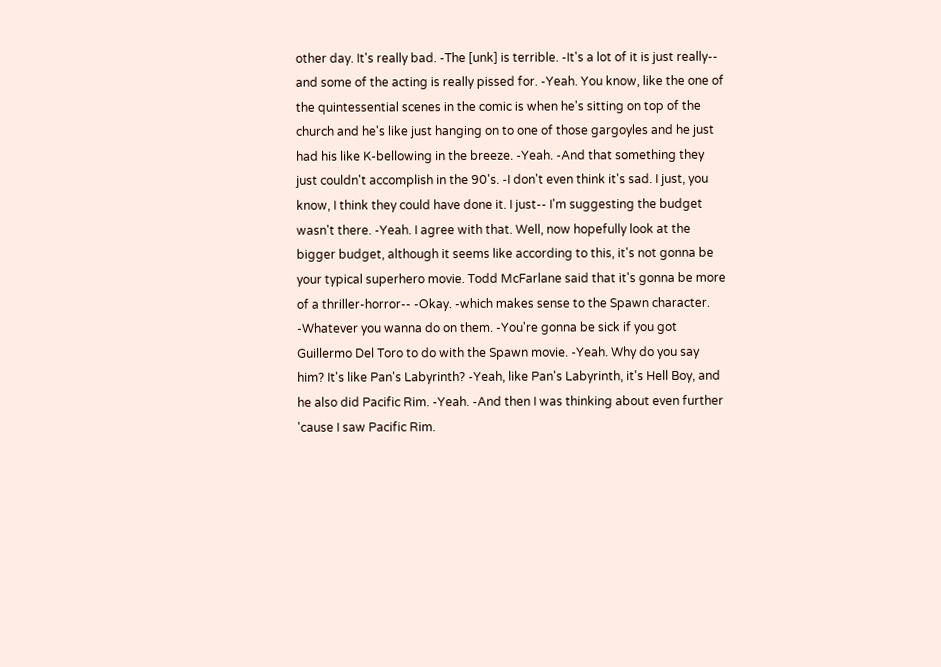other day. It's really bad. -The [unk] is terrible. -It's a lot of it is just really-- and some of the acting is really pissed for. -Yeah. You know, like the one of the quintessential scenes in the comic is when he's sitting on top of the church and he's like just hanging on to one of those gargoyles and he just had his like K-bellowing in the breeze. -Yeah. -And that something they just couldn't accomplish in the 90's. -I don't even think it's sad. I just, you know, I think they could have done it. I just-- I'm suggesting the budget wasn't there. -Yeah. I agree with that. Well, now hopefully look at the bigger budget, although it seems like according to this, it's not gonna be your typical superhero movie. Todd McFarlane said that it's gonna be more of a thriller-horror-- -Okay. -which makes sense to the Spawn character. -Whatever you wanna do on them. -You're gonna be sick if you got Guillermo Del Toro to do with the Spawn movie. -Yeah. Why do you say him? It's like Pan's Labyrinth? -Yeah, like Pan's Labyrinth, it's Hell Boy, and he also did Pacific Rim. -Yeah. -And then I was thinking about even further 'cause I saw Pacific Rim.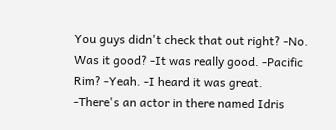You guys didn't check that out right? -No. Was it good? -It was really good. -Pacific Rim? -Yeah. -I heard it was great. -There's an actor in there named Idris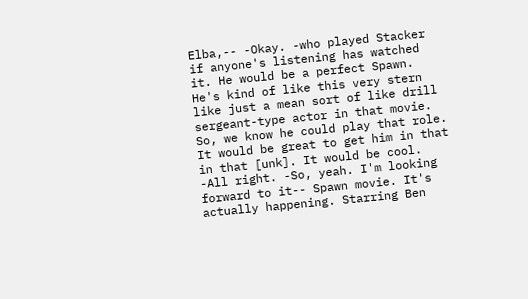Elba,-- -Okay. -who played Stacker if anyone's listening has watched it. He would be a perfect Spawn. He's kind of like this very stern like just a mean sort of like drill sergeant-type actor in that movie. So, we know he could play that role. It would be great to get him in that in that [unk]. It would be cool. -All right. -So, yeah. I'm looking forward to it-- Spawn movie. It's actually happening. Starring Ben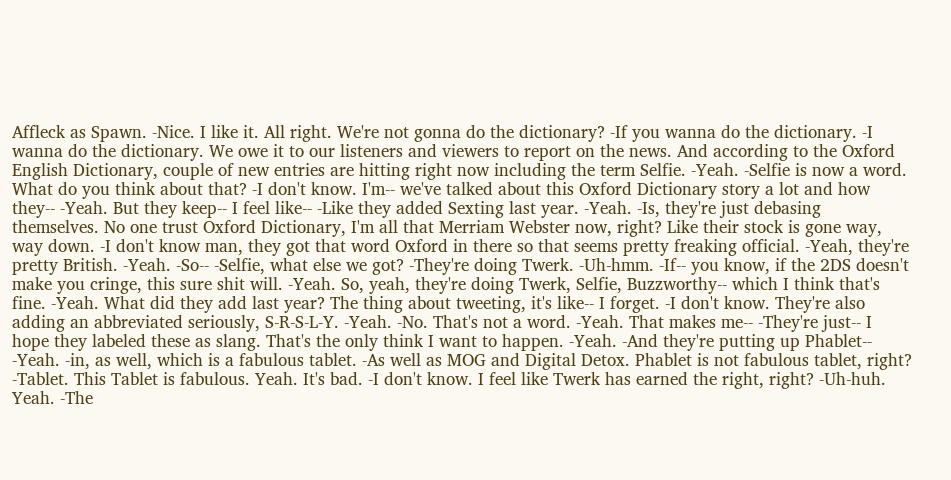Affleck as Spawn. -Nice. I like it. All right. We're not gonna do the dictionary? -If you wanna do the dictionary. -I wanna do the dictionary. We owe it to our listeners and viewers to report on the news. And according to the Oxford English Dictionary, couple of new entries are hitting right now including the term Selfie. -Yeah. -Selfie is now a word. What do you think about that? -I don't know. I'm-- we've talked about this Oxford Dictionary story a lot and how they-- -Yeah. But they keep-- I feel like-- -Like they added Sexting last year. -Yeah. -Is, they're just debasing themselves. No one trust Oxford Dictionary, I'm all that Merriam Webster now, right? Like their stock is gone way, way down. -I don't know man, they got that word Oxford in there so that seems pretty freaking official. -Yeah, they're pretty British. -Yeah. -So-- -Selfie, what else we got? -They're doing Twerk. -Uh-hmm. -If-- you know, if the 2DS doesn't make you cringe, this sure shit will. -Yeah. So, yeah, they're doing Twerk, Selfie, Buzzworthy-- which I think that's fine. -Yeah. What did they add last year? The thing about tweeting, it's like-- I forget. -I don't know. They're also adding an abbreviated seriously, S-R-S-L-Y. -Yeah. -No. That's not a word. -Yeah. That makes me-- -They're just-- I hope they labeled these as slang. That's the only think I want to happen. -Yeah. -And they're putting up Phablet-- -Yeah. -in, as well, which is a fabulous tablet. -As well as MOG and Digital Detox. Phablet is not fabulous tablet, right? -Tablet. This Tablet is fabulous. Yeah. It's bad. -I don't know. I feel like Twerk has earned the right, right? -Uh-huh. Yeah. -The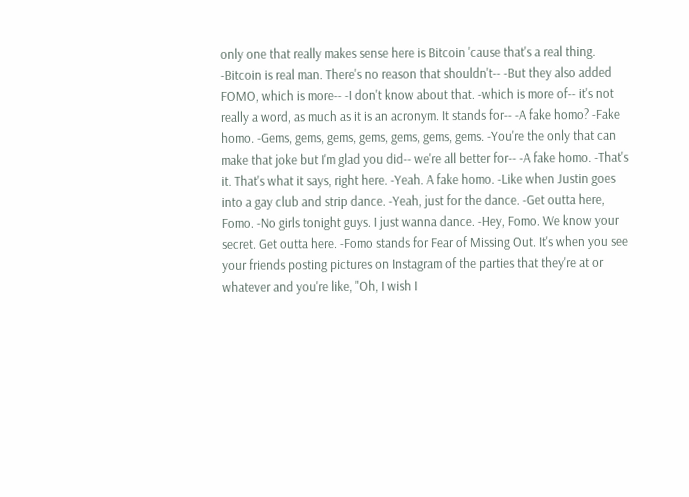only one that really makes sense here is Bitcoin 'cause that's a real thing. -Bitcoin is real man. There's no reason that shouldn't-- -But they also added FOMO, which is more-- -I don't know about that. -which is more of-- it's not really a word, as much as it is an acronym. It stands for-- -A fake homo? -Fake homo. -Gems, gems, gems, gems, gems, gems, gems. -You're the only that can make that joke but I'm glad you did-- we're all better for-- -A fake homo. -That's it. That's what it says, right here. -Yeah. A fake homo. -Like when Justin goes into a gay club and strip dance. -Yeah, just for the dance. -Get outta here, Fomo. -No girls tonight guys. I just wanna dance. -Hey, Fomo. We know your secret. Get outta here. -Fomo stands for Fear of Missing Out. It's when you see your friends posting pictures on Instagram of the parties that they're at or whatever and you're like, "Oh, I wish I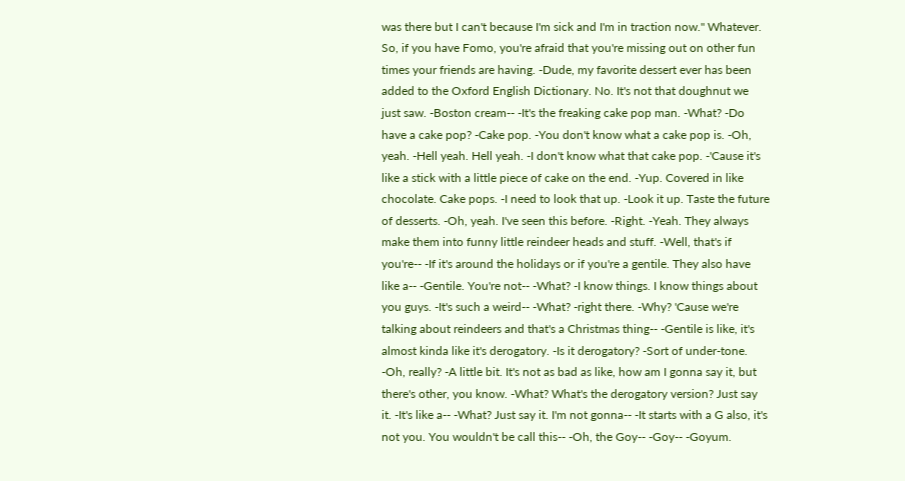was there but I can't because I'm sick and I'm in traction now." Whatever. So, if you have Fomo, you're afraid that you're missing out on other fun times your friends are having. -Dude, my favorite dessert ever has been added to the Oxford English Dictionary. No. It's not that doughnut we just saw. -Boston cream-- -It's the freaking cake pop man. -What? -Do have a cake pop? -Cake pop. -You don't know what a cake pop is. -Oh, yeah. -Hell yeah. Hell yeah. -I don't know what that cake pop. -'Cause it's like a stick with a little piece of cake on the end. -Yup. Covered in like chocolate. Cake pops. -I need to look that up. -Look it up. Taste the future of desserts. -Oh, yeah. I've seen this before. -Right. -Yeah. They always make them into funny little reindeer heads and stuff. -Well, that's if you're-- -If it's around the holidays or if you're a gentile. They also have like a-- -Gentile. You're not-- -What? -I know things. I know things about you guys. -It's such a weird-- -What? -right there. -Why? 'Cause we're talking about reindeers and that's a Christmas thing-- -Gentile is like, it's almost kinda like it's derogatory. -Is it derogatory? -Sort of under-tone. -Oh, really? -A little bit. It's not as bad as like, how am I gonna say it, but there's other, you know. -What? What's the derogatory version? Just say it. -It's like a-- -What? Just say it. I'm not gonna-- -It starts with a G also, it's not you. You wouldn't be call this-- -Oh, the Goy-- -Goy-- -Goyum.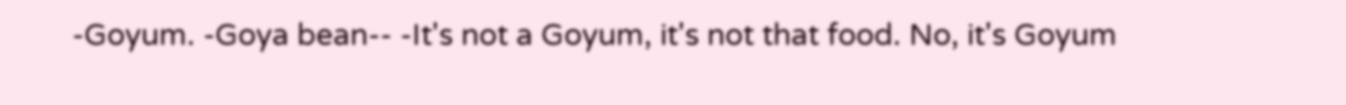-Goyum. -Goya bean-- -It's not a Goyum, it's not that food. No, it's Goyum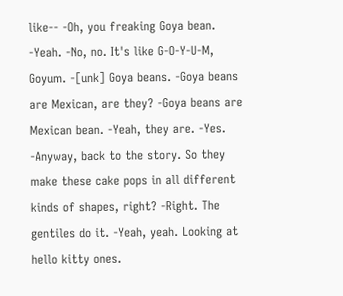like-- -Oh, you freaking Goya bean. -Yeah. -No, no. It's like G-O-Y-U-M, Goyum. -[unk] Goya beans. -Goya beans are Mexican, are they? -Goya beans are Mexican bean. -Yeah, they are. -Yes. -Anyway, back to the story. So they make these cake pops in all different kinds of shapes, right? -Right. The gentiles do it. -Yeah, yeah. Looking at hello kitty ones.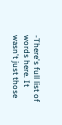-There's full list of words here. It wasn't just those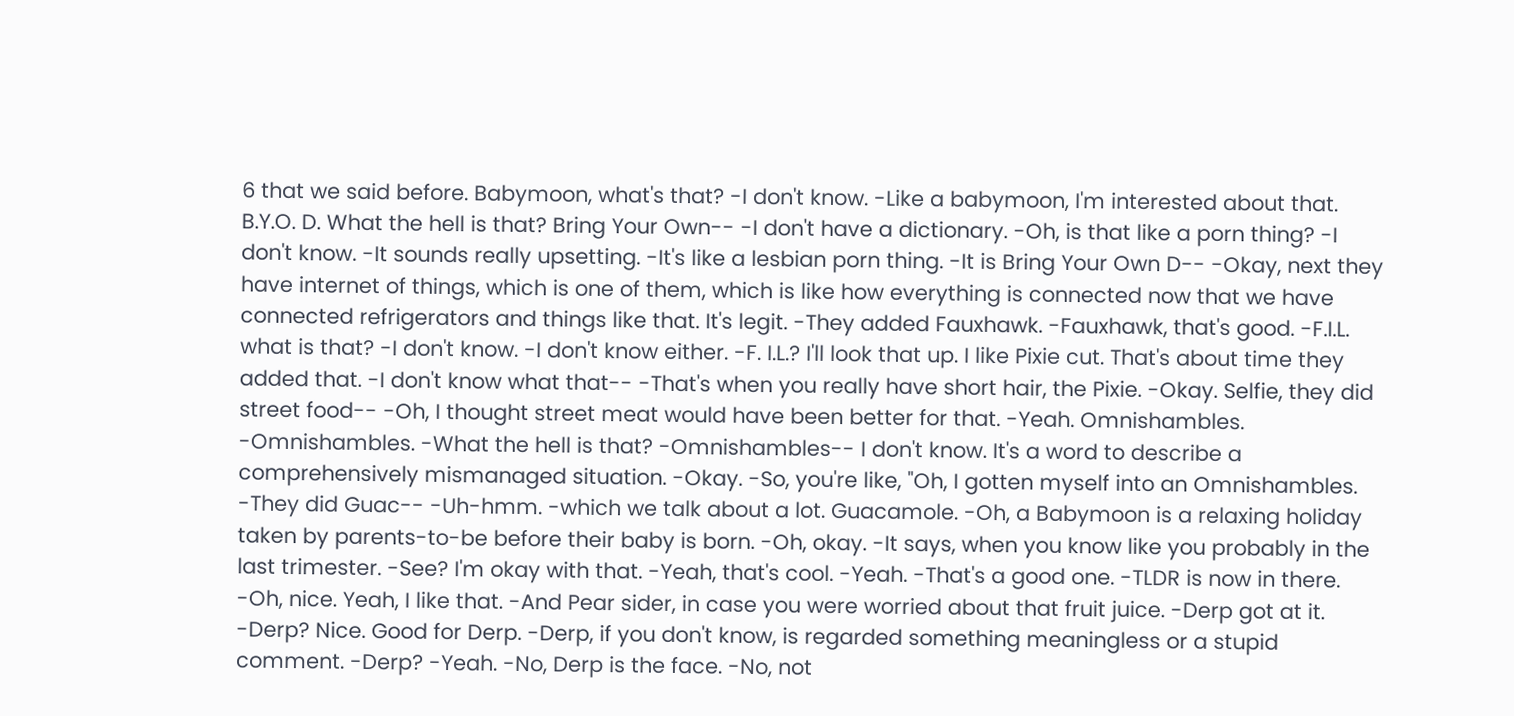6 that we said before. Babymoon, what's that? -I don't know. -Like a babymoon, I'm interested about that. B.Y.O. D. What the hell is that? Bring Your Own-- -I don't have a dictionary. -Oh, is that like a porn thing? -I don't know. -It sounds really upsetting. -It's like a lesbian porn thing. -It is Bring Your Own D-- -Okay, next they have internet of things, which is one of them, which is like how everything is connected now that we have connected refrigerators and things like that. It's legit. -They added Fauxhawk. -Fauxhawk, that's good. -F.I.L. what is that? -I don't know. -I don't know either. -F. I.L.? I'll look that up. I like Pixie cut. That's about time they added that. -I don't know what that-- -That's when you really have short hair, the Pixie. -Okay. Selfie, they did street food-- -Oh, I thought street meat would have been better for that. -Yeah. Omnishambles. -Omnishambles. -What the hell is that? -Omnishambles-- I don't know. It's a word to describe a comprehensively mismanaged situation. -Okay. -So, you're like, "Oh, I gotten myself into an Omnishambles. -They did Guac-- -Uh-hmm. -which we talk about a lot. Guacamole. -Oh, a Babymoon is a relaxing holiday taken by parents-to-be before their baby is born. -Oh, okay. -It says, when you know like you probably in the last trimester. -See? I'm okay with that. -Yeah, that's cool. -Yeah. -That's a good one. -TLDR is now in there. -Oh, nice. Yeah, I like that. -And Pear sider, in case you were worried about that fruit juice. -Derp got at it. -Derp? Nice. Good for Derp. -Derp, if you don't know, is regarded something meaningless or a stupid comment. -Derp? -Yeah. -No, Derp is the face. -No, not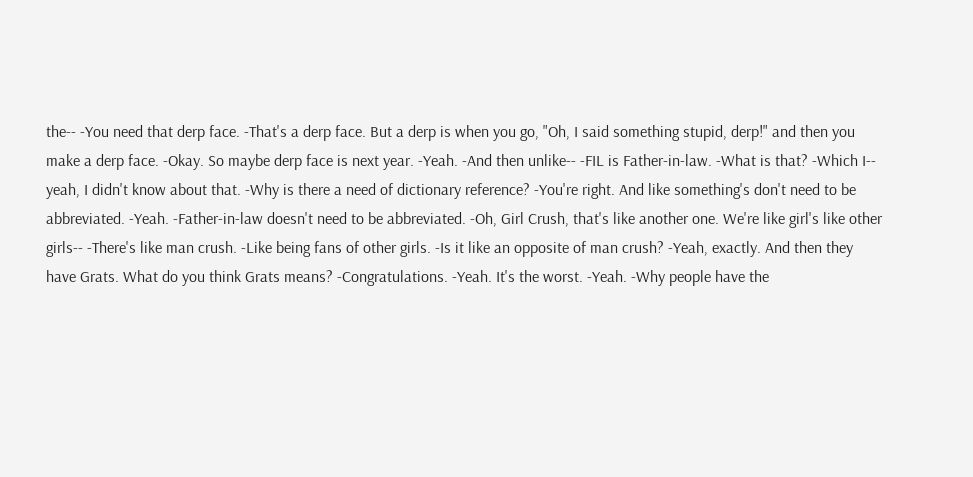the-- -You need that derp face. -That's a derp face. But a derp is when you go, "Oh, I said something stupid, derp!" and then you make a derp face. -Okay. So maybe derp face is next year. -Yeah. -And then unlike-- -FIL is Father-in-law. -What is that? -Which I-- yeah, I didn't know about that. -Why is there a need of dictionary reference? -You're right. And like something's don't need to be abbreviated. -Yeah. -Father-in-law doesn't need to be abbreviated. -Oh, Girl Crush, that's like another one. We're like girl's like other girls-- -There's like man crush. -Like being fans of other girls. -Is it like an opposite of man crush? -Yeah, exactly. And then they have Grats. What do you think Grats means? -Congratulations. -Yeah. It's the worst. -Yeah. -Why people have the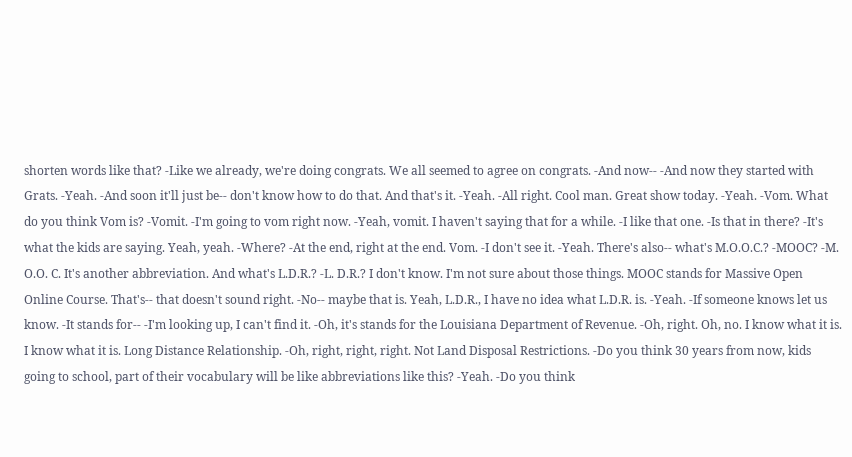shorten words like that? -Like we already, we're doing congrats. We all seemed to agree on congrats. -And now-- -And now they started with Grats. -Yeah. -And soon it'll just be-- don't know how to do that. And that's it. -Yeah. -All right. Cool man. Great show today. -Yeah. -Vom. What do you think Vom is? -Vomit. -I'm going to vom right now. -Yeah, vomit. I haven't saying that for a while. -I like that one. -Is that in there? -It's what the kids are saying. Yeah, yeah. -Where? -At the end, right at the end. Vom. -I don't see it. -Yeah. There's also-- what's M.O.O.C.? -MOOC? -M. O.O. C. It's another abbreviation. And what's L.D.R.? -L. D.R.? I don't know. I'm not sure about those things. MOOC stands for Massive Open Online Course. That's-- that doesn't sound right. -No-- maybe that is. Yeah, L.D.R., I have no idea what L.D.R. is. -Yeah. -If someone knows let us know. -It stands for-- -I'm looking up, I can't find it. -Oh, it's stands for the Louisiana Department of Revenue. -Oh, right. Oh, no. I know what it is. I know what it is. Long Distance Relationship. -Oh, right, right, right. Not Land Disposal Restrictions. -Do you think 30 years from now, kids going to school, part of their vocabulary will be like abbreviations like this? -Yeah. -Do you think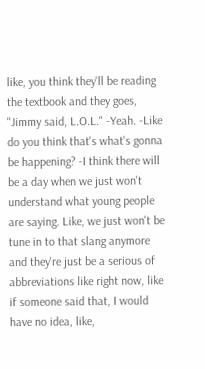like, you think they'll be reading the textbook and they goes, "Jimmy said, L.O.L." -Yeah. -Like do you think that's what's gonna be happening? -I think there will be a day when we just won't understand what young people are saying. Like, we just won't be tune in to that slang anymore and they're just be a serious of abbreviations like right now, like if someone said that, I would have no idea, like,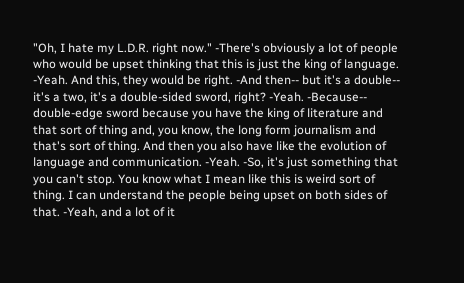"Oh, I hate my L.D.R. right now." -There's obviously a lot of people who would be upset thinking that this is just the king of language. -Yeah. And this, they would be right. -And then-- but it's a double-- it's a two, it's a double-sided sword, right? -Yeah. -Because-- double-edge sword because you have the king of literature and that sort of thing and, you know, the long form journalism and that's sort of thing. And then you also have like the evolution of language and communication. -Yeah. -So, it's just something that you can't stop. You know what I mean like this is weird sort of thing. I can understand the people being upset on both sides of that. -Yeah, and a lot of it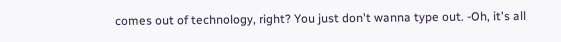comes out of technology, right? You just don't wanna type out. -Oh, it's all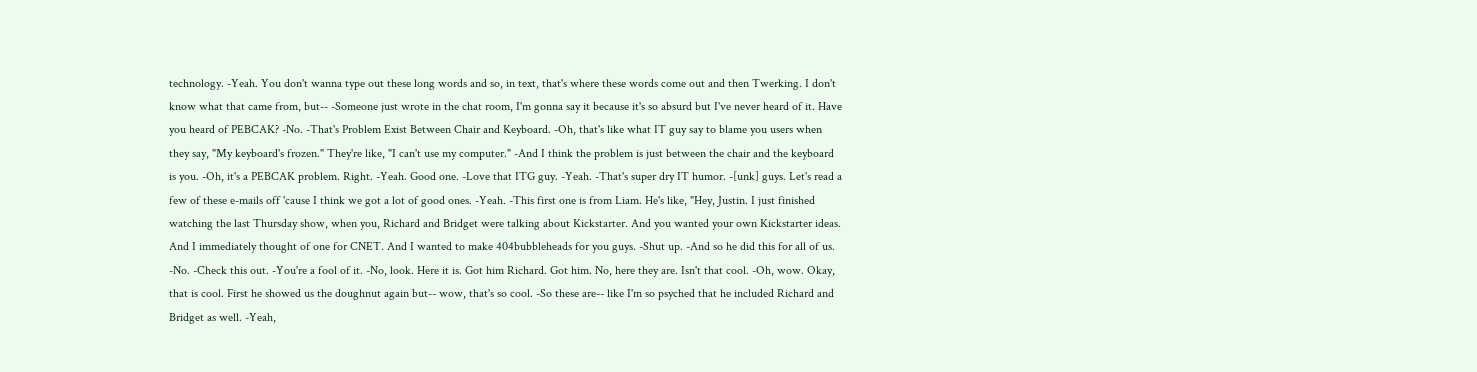technology. -Yeah. You don't wanna type out these long words and so, in text, that's where these words come out and then Twerking. I don't know what that came from, but-- -Someone just wrote in the chat room, I'm gonna say it because it's so absurd but I've never heard of it. Have you heard of PEBCAK? -No. -That's Problem Exist Between Chair and Keyboard. -Oh, that's like what IT guy say to blame you users when they say, "My keyboard's frozen." They're like, "I can't use my computer." -And I think the problem is just between the chair and the keyboard is you. -Oh, it's a PEBCAK problem. Right. -Yeah. Good one. -Love that ITG guy. -Yeah. -That's super dry IT humor. -[unk] guys. Let's read a few of these e-mails off 'cause I think we got a lot of good ones. -Yeah. -This first one is from Liam. He's like, "Hey, Justin. I just finished watching the last Thursday show, when you, Richard and Bridget were talking about Kickstarter. And you wanted your own Kickstarter ideas. And I immediately thought of one for CNET. And I wanted to make 404bubbleheads for you guys. -Shut up. -And so he did this for all of us. -No. -Check this out. -You're a fool of it. -No, look. Here it is. Got him Richard. Got him. No, here they are. Isn't that cool. -Oh, wow. Okay, that is cool. First he showed us the doughnut again but-- wow, that's so cool. -So these are-- like I'm so psyched that he included Richard and Bridget as well. -Yeah,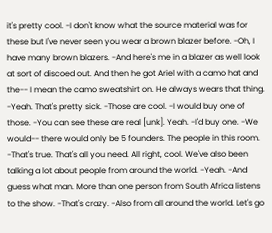it's pretty cool. -I don't know what the source material was for these but I've never seen you wear a brown blazer before. -Oh, I have many brown blazers. -And here's me in a blazer as well look at sort of discoed out. And then he got Ariel with a camo hat and the-- I mean the camo sweatshirt on. He always wears that thing. -Yeah. That's pretty sick. -Those are cool. -I would buy one of those. -You can see these are real [unk]. Yeah. -I'd buy one. -We would-- there would only be 5 founders. The people in this room. -That's true. That's all you need. All right, cool. We've also been talking a lot about people from around the world. -Yeah. -And guess what man. More than one person from South Africa listens to the show. -That's crazy. -Also from all around the world. Let's go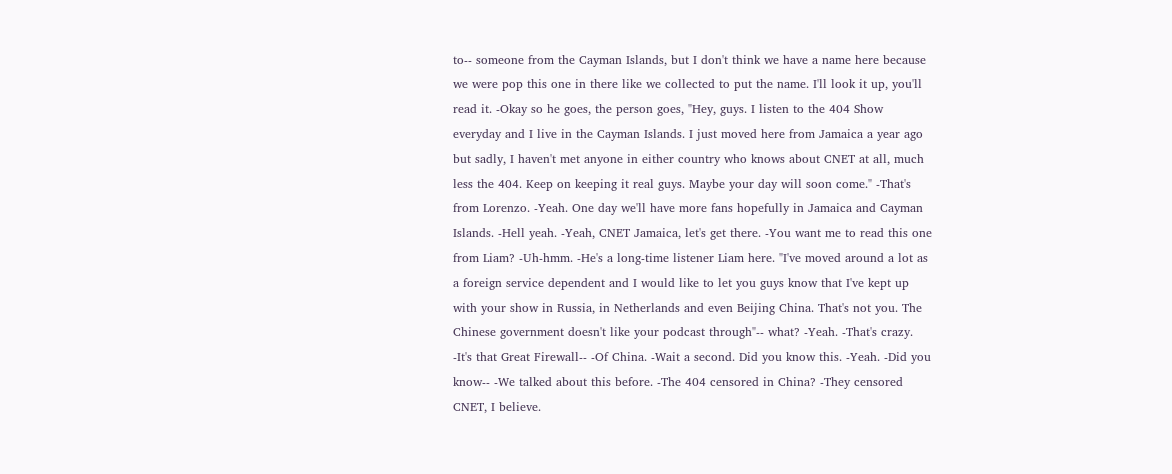to-- someone from the Cayman Islands, but I don't think we have a name here because we were pop this one in there like we collected to put the name. I'll look it up, you'll read it. -Okay so he goes, the person goes, "Hey, guys. I listen to the 404 Show everyday and I live in the Cayman Islands. I just moved here from Jamaica a year ago but sadly, I haven't met anyone in either country who knows about CNET at all, much less the 404. Keep on keeping it real guys. Maybe your day will soon come." -That's from Lorenzo. -Yeah. One day we'll have more fans hopefully in Jamaica and Cayman Islands. -Hell yeah. -Yeah, CNET Jamaica, let's get there. -You want me to read this one from Liam? -Uh-hmm. -He's a long-time listener Liam here. "I've moved around a lot as a foreign service dependent and I would like to let you guys know that I've kept up with your show in Russia, in Netherlands and even Beijing China. That's not you. The Chinese government doesn't like your podcast through"-- what? -Yeah. -That's crazy. -It's that Great Firewall-- -Of China. -Wait a second. Did you know this. -Yeah. -Did you know-- -We talked about this before. -The 404 censored in China? -They censored CNET, I believe.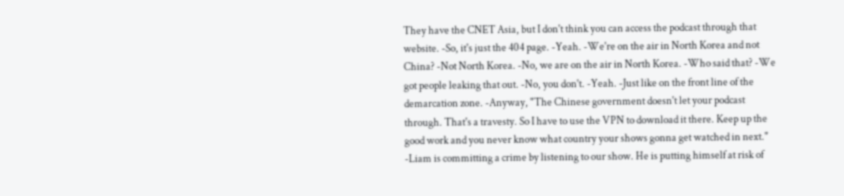They have the CNET Asia, but I don't think you can access the podcast through that website. -So, it's just the 404 page. -Yeah. -We're on the air in North Korea and not China? -Not North Korea. -No, we are on the air in North Korea. -Who said that? -We got people leaking that out. -No, you don't. -Yeah. -Just like on the front line of the demarcation zone. -Anyway, "The Chinese government doesn't let your podcast through. That's a travesty. So I have to use the VPN to download it there. Keep up the good work and you never know what country your shows gonna get watched in next." -Liam is committing a crime by listening to our show. He is putting himself at risk of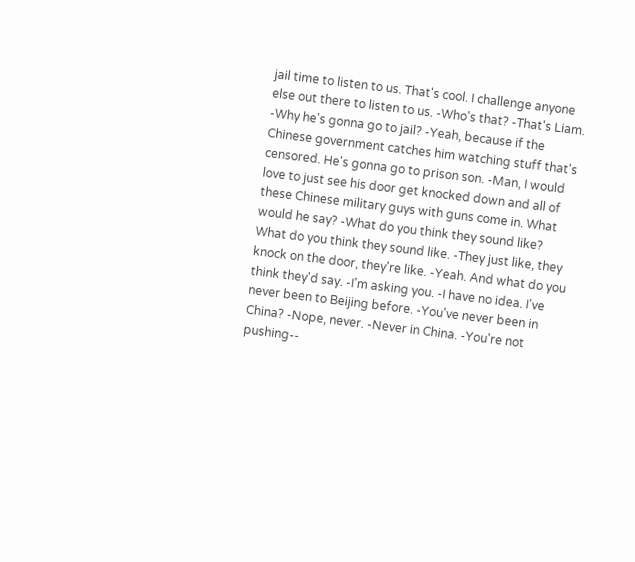jail time to listen to us. That's cool. I challenge anyone else out there to listen to us. -Who's that? -That's Liam. -Why he's gonna go to jail? -Yeah, because if the Chinese government catches him watching stuff that's censored. He's gonna go to prison son. -Man, I would love to just see his door get knocked down and all of these Chinese military guys with guns come in. What would he say? -What do you think they sound like? What do you think they sound like. -They just like, they knock on the door, they're like. -Yeah. And what do you think they'd say. -I'm asking you. -I have no idea. I've never been to Beijing before. -You've never been in China? -Nope, never. -Never in China. -You're not pushing--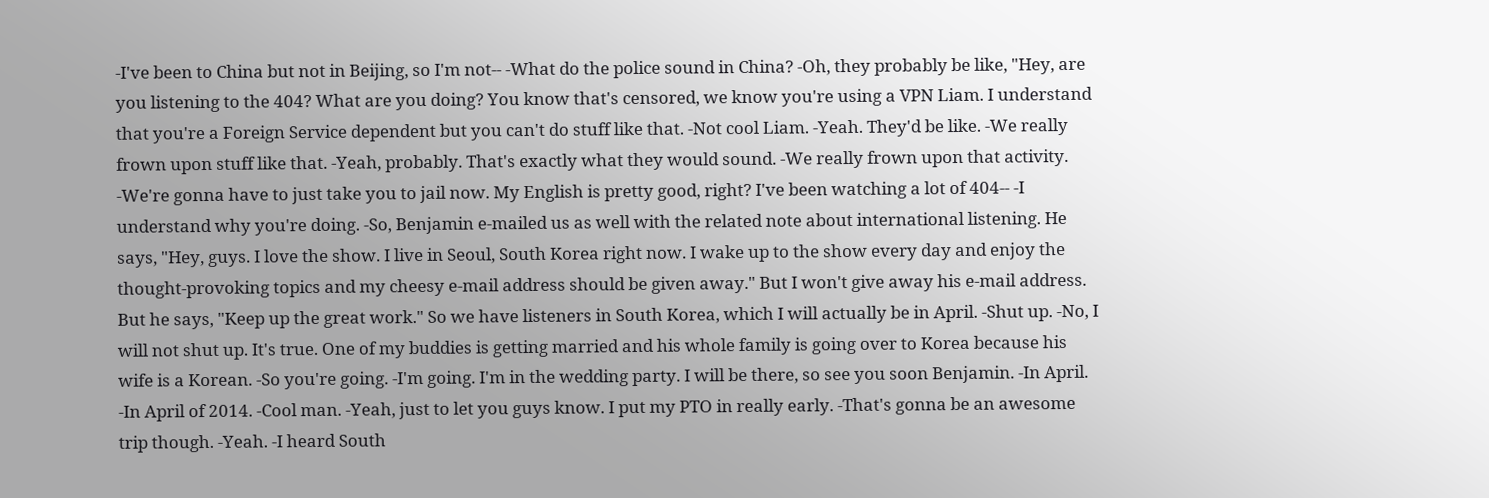-I've been to China but not in Beijing, so I'm not-- -What do the police sound in China? -Oh, they probably be like, "Hey, are you listening to the 404? What are you doing? You know that's censored, we know you're using a VPN Liam. I understand that you're a Foreign Service dependent but you can't do stuff like that. -Not cool Liam. -Yeah. They'd be like. -We really frown upon stuff like that. -Yeah, probably. That's exactly what they would sound. -We really frown upon that activity. -We're gonna have to just take you to jail now. My English is pretty good, right? I've been watching a lot of 404-- -I understand why you're doing. -So, Benjamin e-mailed us as well with the related note about international listening. He says, "Hey, guys. I love the show. I live in Seoul, South Korea right now. I wake up to the show every day and enjoy the thought-provoking topics and my cheesy e-mail address should be given away." But I won't give away his e-mail address. But he says, "Keep up the great work." So we have listeners in South Korea, which I will actually be in April. -Shut up. -No, I will not shut up. It's true. One of my buddies is getting married and his whole family is going over to Korea because his wife is a Korean. -So you're going. -I'm going. I'm in the wedding party. I will be there, so see you soon Benjamin. -In April. -In April of 2014. -Cool man. -Yeah, just to let you guys know. I put my PTO in really early. -That's gonna be an awesome trip though. -Yeah. -I heard South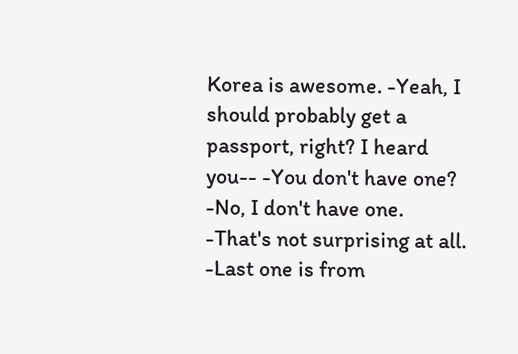Korea is awesome. -Yeah, I should probably get a passport, right? I heard you-- -You don't have one? -No, I don't have one. -That's not surprising at all. -Last one is from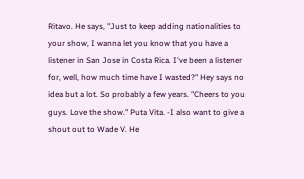Ritavo. He says, "Just to keep adding nationalities to your show, I wanna let you know that you have a listener in San Jose in Costa Rica. I've been a listener for, well, how much time have I wasted?" Hey says no idea but a lot. So probably a few years. "Cheers to you guys. Love the show." Puta Vita. -I also want to give a shout out to Wade V. He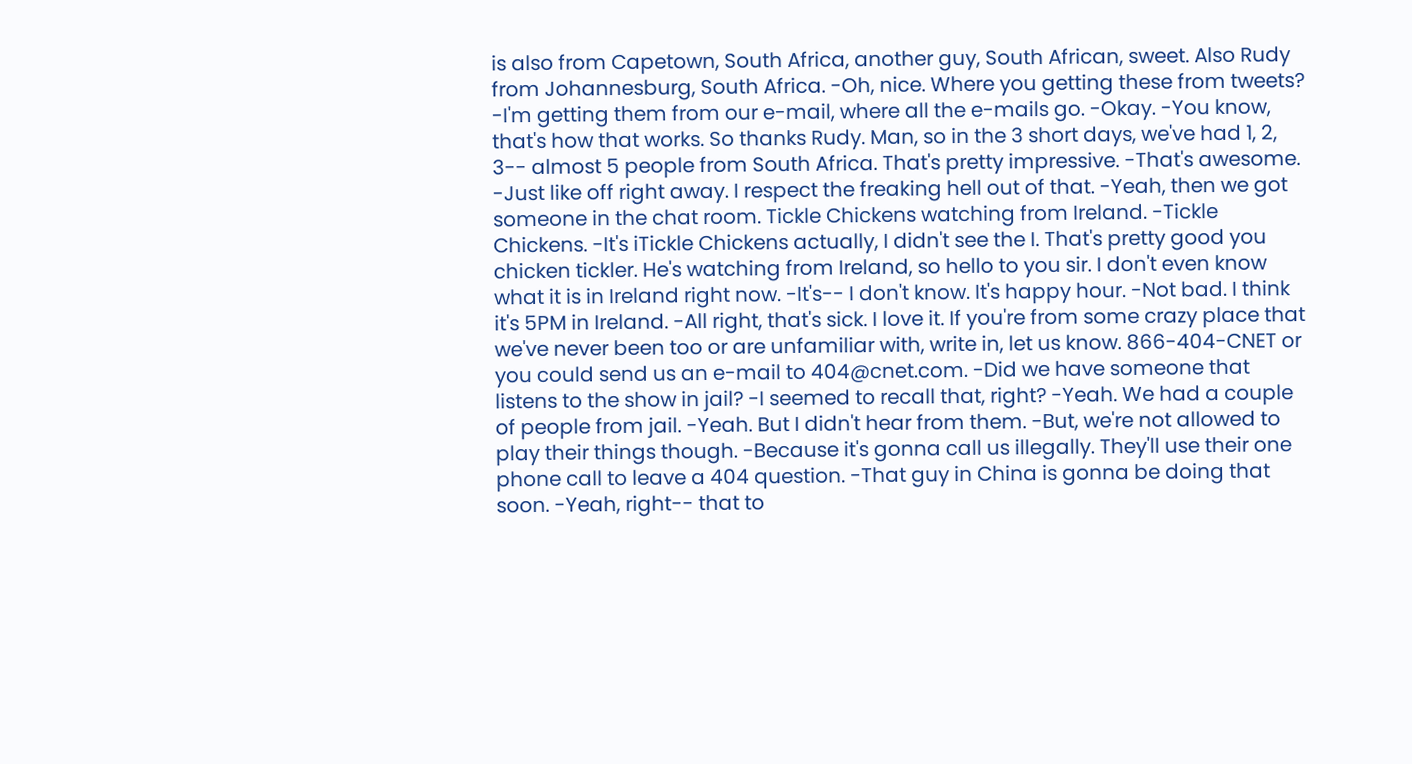is also from Capetown, South Africa, another guy, South African, sweet. Also Rudy from Johannesburg, South Africa. -Oh, nice. Where you getting these from tweets? -I'm getting them from our e-mail, where all the e-mails go. -Okay. -You know, that's how that works. So thanks Rudy. Man, so in the 3 short days, we've had 1, 2, 3-- almost 5 people from South Africa. That's pretty impressive. -That's awesome. -Just like off right away. I respect the freaking hell out of that. -Yeah, then we got someone in the chat room. Tickle Chickens watching from Ireland. -Tickle Chickens. -It's iTickle Chickens actually, I didn't see the I. That's pretty good you chicken tickler. He's watching from Ireland, so hello to you sir. I don't even know what it is in Ireland right now. -It's-- I don't know. It's happy hour. -Not bad. I think it's 5PM in Ireland. -All right, that's sick. I love it. If you're from some crazy place that we've never been too or are unfamiliar with, write in, let us know. 866-404-CNET or you could send us an e-mail to 404@cnet.com. -Did we have someone that listens to the show in jail? -I seemed to recall that, right? -Yeah. We had a couple of people from jail. -Yeah. But I didn't hear from them. -But, we're not allowed to play their things though. -Because it's gonna call us illegally. They'll use their one phone call to leave a 404 question. -That guy in China is gonna be doing that soon. -Yeah, right-- that to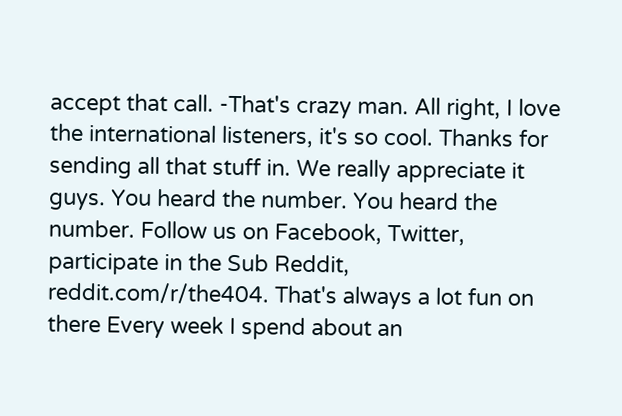accept that call. -That's crazy man. All right, I love the international listeners, it's so cool. Thanks for sending all that stuff in. We really appreciate it guys. You heard the number. You heard the number. Follow us on Facebook, Twitter, participate in the Sub Reddit, reddit.com/r/the404. That's always a lot fun on there Every week I spend about an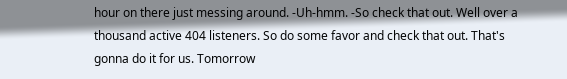hour on there just messing around. -Uh-hmm. -So check that out. Well over a thousand active 404 listeners. So do some favor and check that out. That's gonna do it for us. Tomorrow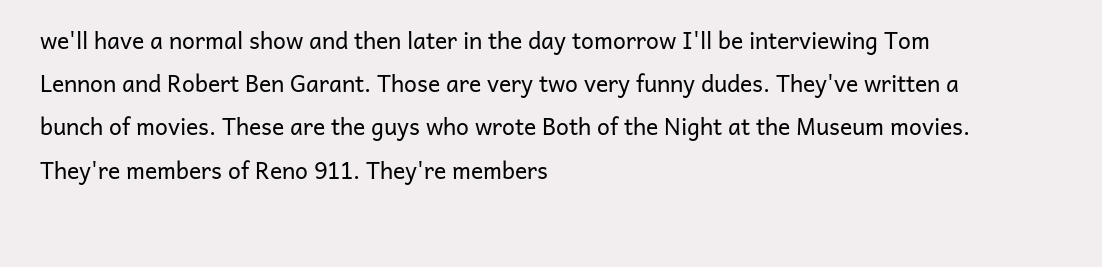we'll have a normal show and then later in the day tomorrow I'll be interviewing Tom Lennon and Robert Ben Garant. Those are very two very funny dudes. They've written a bunch of movies. These are the guys who wrote Both of the Night at the Museum movies. They're members of Reno 911. They're members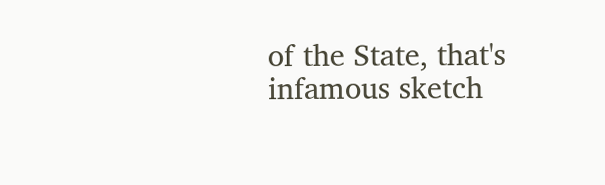of the State, that's infamous sketch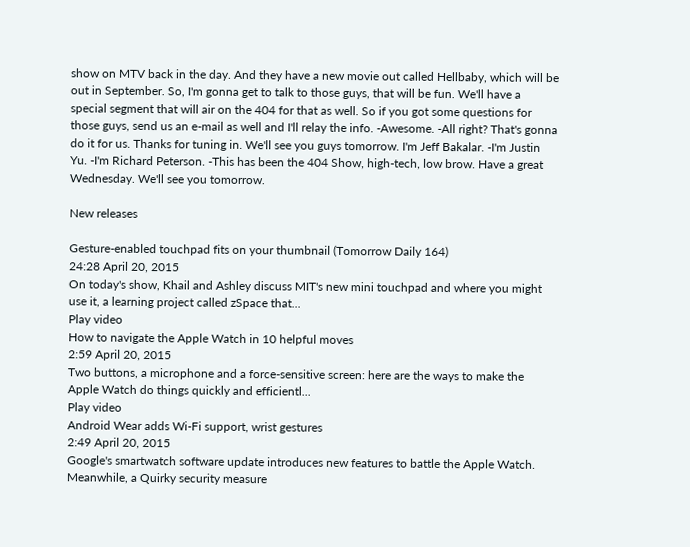show on MTV back in the day. And they have a new movie out called Hellbaby, which will be out in September. So, I'm gonna get to talk to those guys, that will be fun. We'll have a special segment that will air on the 404 for that as well. So if you got some questions for those guys, send us an e-mail as well and I'll relay the info. -Awesome. -All right? That's gonna do it for us. Thanks for tuning in. We'll see you guys tomorrow. I'm Jeff Bakalar. -I'm Justin Yu. -I'm Richard Peterson. -This has been the 404 Show, high-tech, low brow. Have a great Wednesday. We'll see you tomorrow.

New releases

Gesture-enabled touchpad fits on your thumbnail (Tomorrow Daily 164)
24:28 April 20, 2015
On today's show, Khail and Ashley discuss MIT's new mini touchpad and where you might use it, a learning project called zSpace that...
Play video
How to navigate the Apple Watch in 10 helpful moves
2:59 April 20, 2015
Two buttons, a microphone and a force-sensitive screen: here are the ways to make the Apple Watch do things quickly and efficientl...
Play video
Android Wear adds Wi-Fi support, wrist gestures
2:49 April 20, 2015
Google's smartwatch software update introduces new features to battle the Apple Watch. Meanwhile, a Quirky security measure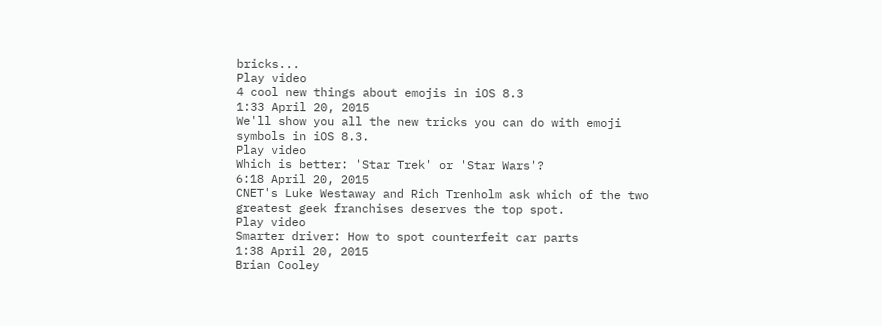bricks...
Play video
4 cool new things about emojis in iOS 8.3
1:33 April 20, 2015
We'll show you all the new tricks you can do with emoji symbols in iOS 8.3.
Play video
Which is better: 'Star Trek' or 'Star Wars'?
6:18 April 20, 2015
CNET's Luke Westaway and Rich Trenholm ask which of the two greatest geek franchises deserves the top spot.
Play video
Smarter driver: How to spot counterfeit car parts
1:38 April 20, 2015
Brian Cooley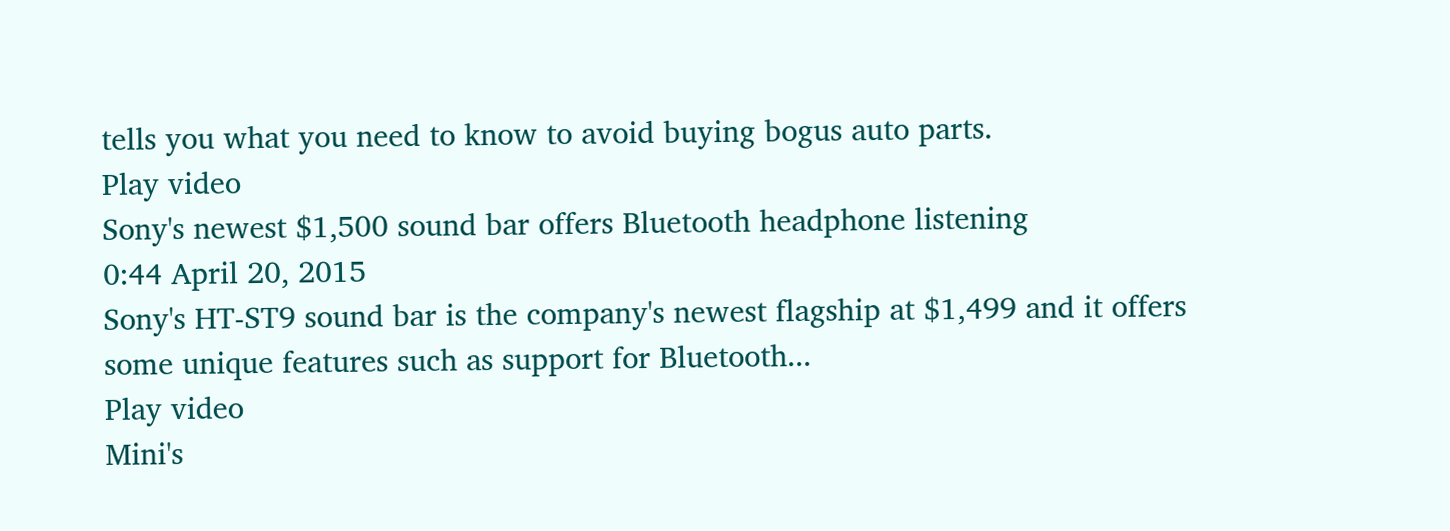tells you what you need to know to avoid buying bogus auto parts.
Play video
Sony's newest $1,500 sound bar offers Bluetooth headphone listening
0:44 April 20, 2015
Sony's HT-ST9 sound bar is the company's newest flagship at $1,499 and it offers some unique features such as support for Bluetooth...
Play video
Mini's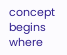concept begins where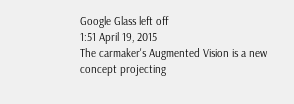Google Glass left off
1:51 April 19, 2015
The carmaker's Augmented Vision is a new concept projecting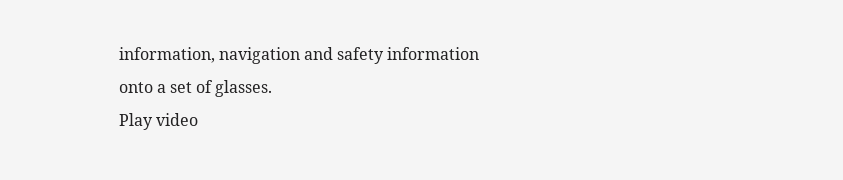information, navigation and safety information onto a set of glasses.
Play video